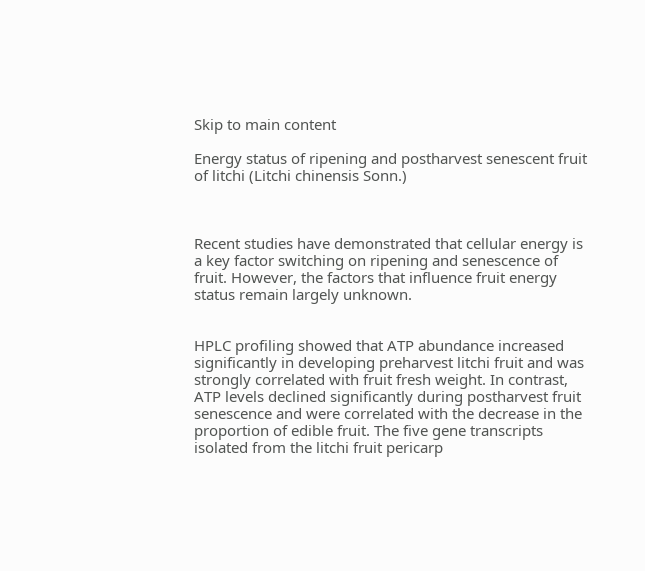Skip to main content

Energy status of ripening and postharvest senescent fruit of litchi (Litchi chinensis Sonn.)



Recent studies have demonstrated that cellular energy is a key factor switching on ripening and senescence of fruit. However, the factors that influence fruit energy status remain largely unknown.


HPLC profiling showed that ATP abundance increased significantly in developing preharvest litchi fruit and was strongly correlated with fruit fresh weight. In contrast, ATP levels declined significantly during postharvest fruit senescence and were correlated with the decrease in the proportion of edible fruit. The five gene transcripts isolated from the litchi fruit pericarp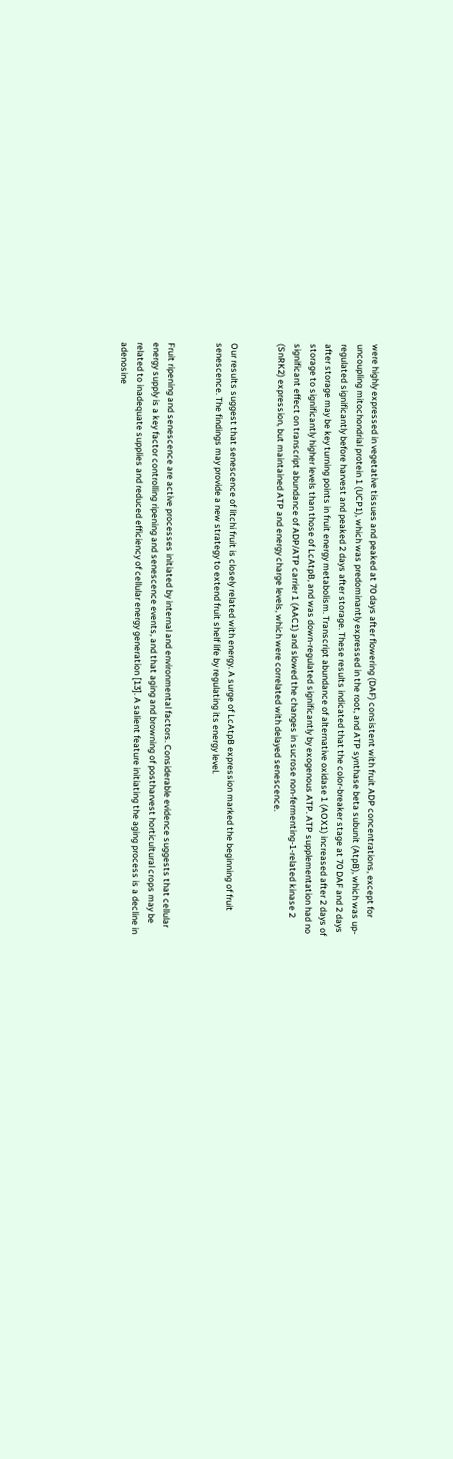were highly expressed in vegetative tissues and peaked at 70 days after flowering (DAF) consistent with fruit ADP concentrations, except for uncoupling mitochondrial protein 1 (UCP1), which was predominantly expressed in the root, and ATP synthase beta subunit (AtpB), which was up-regulated significantly before harvest and peaked 2 days after storage. These results indicated that the color-breaker stage at 70 DAF and 2 days after storage may be key turning points in fruit energy metabolism. Transcript abundance of alternative oxidase 1 (AOX1) increased after 2 days of storage to significantly higher levels than those of LcAtpB, and was down-regulated significantly by exogenous ATP. ATP supplementation had no significant effect on transcript abundance of ADP/ATP carrier 1 (AAC1) and slowed the changes in sucrose non-fermenting-1-related kinase 2 (SnRK2) expression, but maintained ATP and energy charge levels, which were correlated with delayed senescence.


Our results suggest that senescence of litchi fruit is closely related with energy. A surge of LcAtpB expression marked the beginning of fruit senescence. The findings may provide a new strategy to extend fruit shelf life by regulating its energy level.


Fruit ripening and senescence are active processes initiated by internal and environmental factors. Considerable evidence suggests that cellular energy supply is a key factor controlling ripening and senescence events, and that aging and browning of postharvest horticultural crops may be related to inadequate supplies and reduced efficiency of cellular energy generation [13]. A salient feature initiating the aging process is a decline in adenosine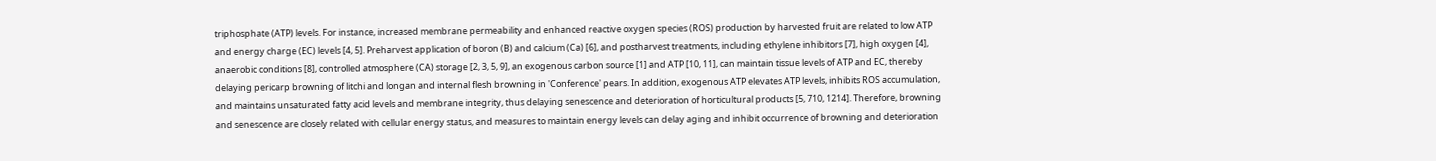triphosphate (ATP) levels. For instance, increased membrane permeability and enhanced reactive oxygen species (ROS) production by harvested fruit are related to low ATP and energy charge (EC) levels [4, 5]. Preharvest application of boron (B) and calcium (Ca) [6], and postharvest treatments, including ethylene inhibitors [7], high oxygen [4], anaerobic conditions [8], controlled atmosphere (CA) storage [2, 3, 5, 9], an exogenous carbon source [1] and ATP [10, 11], can maintain tissue levels of ATP and EC, thereby delaying pericarp browning of litchi and longan and internal flesh browning in 'Conference' pears. In addition, exogenous ATP elevates ATP levels, inhibits ROS accumulation, and maintains unsaturated fatty acid levels and membrane integrity, thus delaying senescence and deterioration of horticultural products [5, 710, 1214]. Therefore, browning and senescence are closely related with cellular energy status, and measures to maintain energy levels can delay aging and inhibit occurrence of browning and deterioration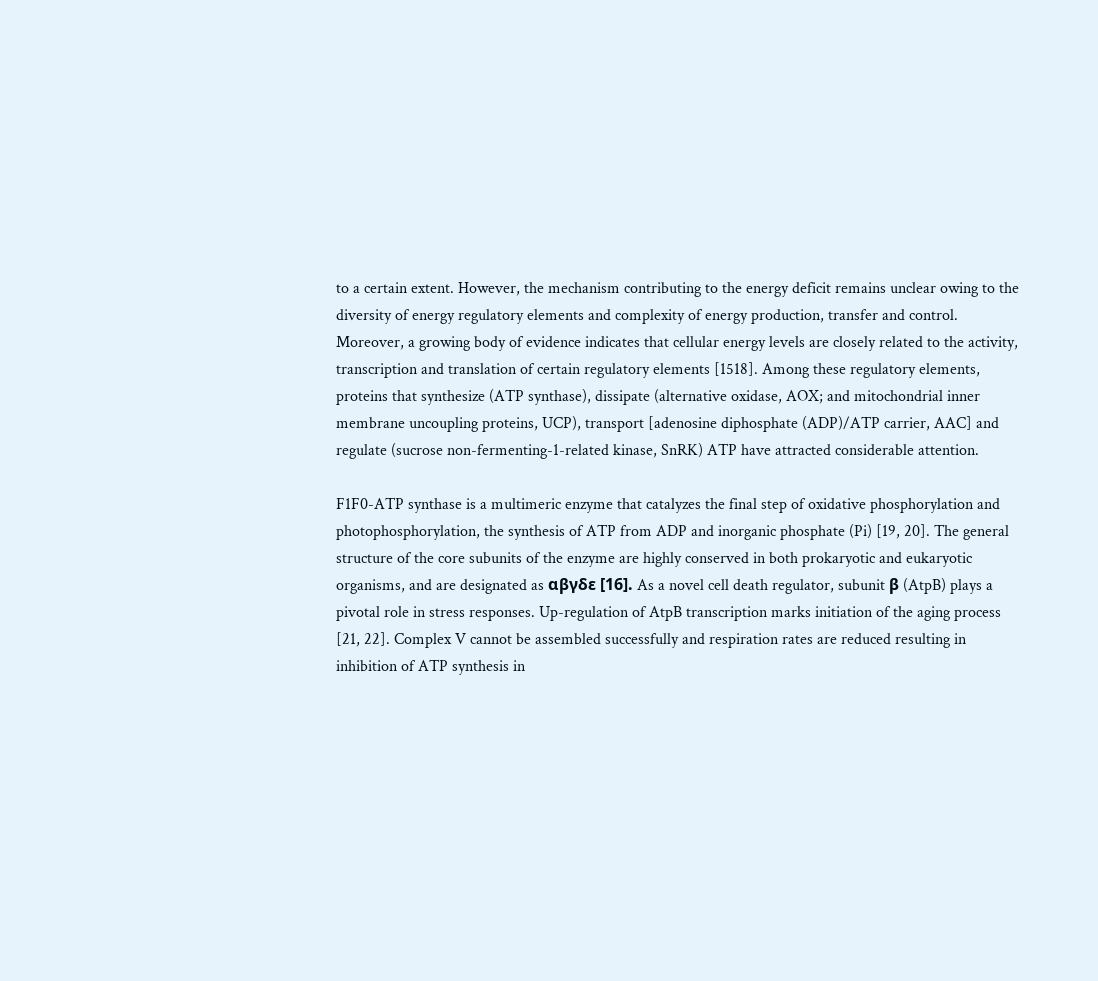to a certain extent. However, the mechanism contributing to the energy deficit remains unclear owing to the diversity of energy regulatory elements and complexity of energy production, transfer and control. Moreover, a growing body of evidence indicates that cellular energy levels are closely related to the activity, transcription and translation of certain regulatory elements [1518]. Among these regulatory elements, proteins that synthesize (ATP synthase), dissipate (alternative oxidase, AOX; and mitochondrial inner membrane uncoupling proteins, UCP), transport [adenosine diphosphate (ADP)/ATP carrier, AAC] and regulate (sucrose non-fermenting-1-related kinase, SnRK) ATP have attracted considerable attention.

F1F0-ATP synthase is a multimeric enzyme that catalyzes the final step of oxidative phosphorylation and photophosphorylation, the synthesis of ATP from ADP and inorganic phosphate (Pi) [19, 20]. The general structure of the core subunits of the enzyme are highly conserved in both prokaryotic and eukaryotic organisms, and are designated as αβγδε [16]. As a novel cell death regulator, subunit β (AtpB) plays a pivotal role in stress responses. Up-regulation of AtpB transcription marks initiation of the aging process [21, 22]. Complex V cannot be assembled successfully and respiration rates are reduced resulting in inhibition of ATP synthesis in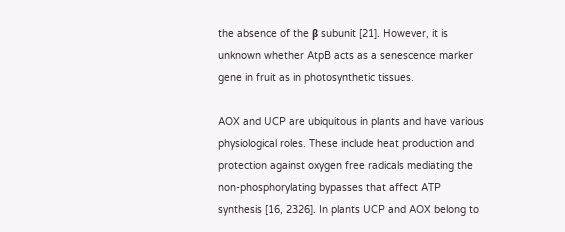the absence of the β subunit [21]. However, it is unknown whether AtpB acts as a senescence marker gene in fruit as in photosynthetic tissues.

AOX and UCP are ubiquitous in plants and have various physiological roles. These include heat production and protection against oxygen free radicals mediating the non-phosphorylating bypasses that affect ATP synthesis [16, 2326]. In plants UCP and AOX belong to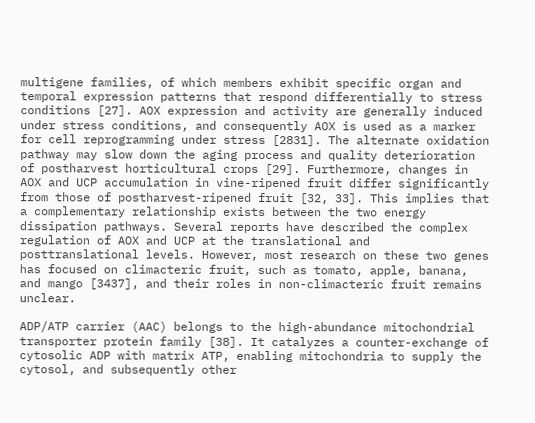multigene families, of which members exhibit specific organ and temporal expression patterns that respond differentially to stress conditions [27]. AOX expression and activity are generally induced under stress conditions, and consequently AOX is used as a marker for cell reprogramming under stress [2831]. The alternate oxidation pathway may slow down the aging process and quality deterioration of postharvest horticultural crops [29]. Furthermore, changes in AOX and UCP accumulation in vine-ripened fruit differ significantly from those of postharvest-ripened fruit [32, 33]. This implies that a complementary relationship exists between the two energy dissipation pathways. Several reports have described the complex regulation of AOX and UCP at the translational and posttranslational levels. However, most research on these two genes has focused on climacteric fruit, such as tomato, apple, banana, and mango [3437], and their roles in non-climacteric fruit remains unclear.

ADP/ATP carrier (AAC) belongs to the high-abundance mitochondrial transporter protein family [38]. It catalyzes a counter-exchange of cytosolic ADP with matrix ATP, enabling mitochondria to supply the cytosol, and subsequently other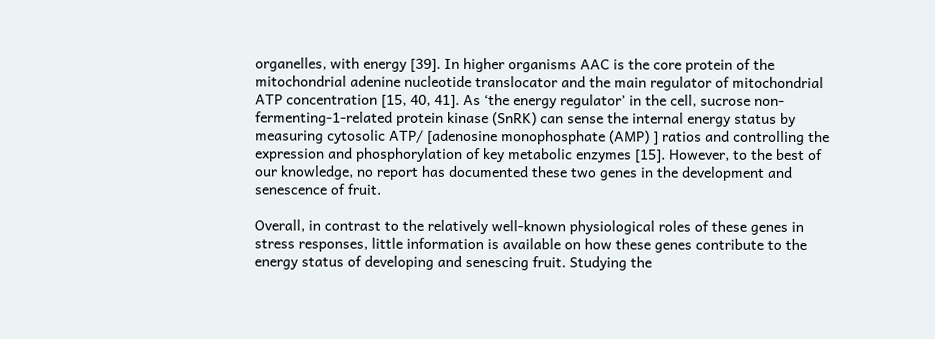organelles, with energy [39]. In higher organisms AAC is the core protein of the mitochondrial adenine nucleotide translocator and the main regulator of mitochondrial ATP concentration [15, 40, 41]. As ‘the energy regulator’ in the cell, sucrose non-fermenting-1-related protein kinase (SnRK) can sense the internal energy status by measuring cytosolic ATP/ [adenosine monophosphate (AMP) ] ratios and controlling the expression and phosphorylation of key metabolic enzymes [15]. However, to the best of our knowledge, no report has documented these two genes in the development and senescence of fruit.

Overall, in contrast to the relatively well-known physiological roles of these genes in stress responses, little information is available on how these genes contribute to the energy status of developing and senescing fruit. Studying the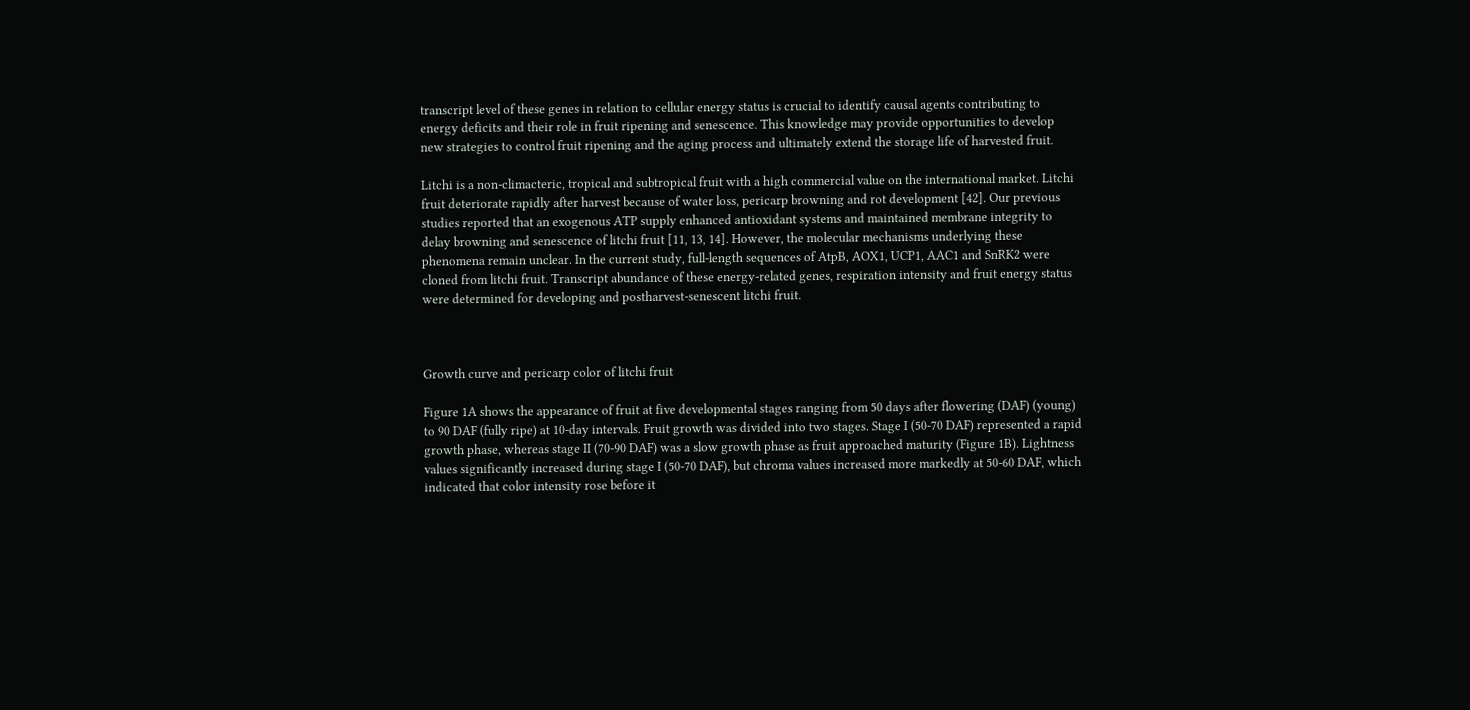transcript level of these genes in relation to cellular energy status is crucial to identify causal agents contributing to energy deficits and their role in fruit ripening and senescence. This knowledge may provide opportunities to develop new strategies to control fruit ripening and the aging process and ultimately extend the storage life of harvested fruit.

Litchi is a non-climacteric, tropical and subtropical fruit with a high commercial value on the international market. Litchi fruit deteriorate rapidly after harvest because of water loss, pericarp browning and rot development [42]. Our previous studies reported that an exogenous ATP supply enhanced antioxidant systems and maintained membrane integrity to delay browning and senescence of litchi fruit [11, 13, 14]. However, the molecular mechanisms underlying these phenomena remain unclear. In the current study, full-length sequences of AtpB, AOX1, UCP1, AAC1 and SnRK2 were cloned from litchi fruit. Transcript abundance of these energy-related genes, respiration intensity and fruit energy status were determined for developing and postharvest-senescent litchi fruit.



Growth curve and pericarp color of litchi fruit

Figure 1A shows the appearance of fruit at five developmental stages ranging from 50 days after flowering (DAF) (young) to 90 DAF (fully ripe) at 10-day intervals. Fruit growth was divided into two stages. Stage I (50-70 DAF) represented a rapid growth phase, whereas stage II (70-90 DAF) was a slow growth phase as fruit approached maturity (Figure 1B). Lightness values significantly increased during stage I (50-70 DAF), but chroma values increased more markedly at 50-60 DAF, which indicated that color intensity rose before it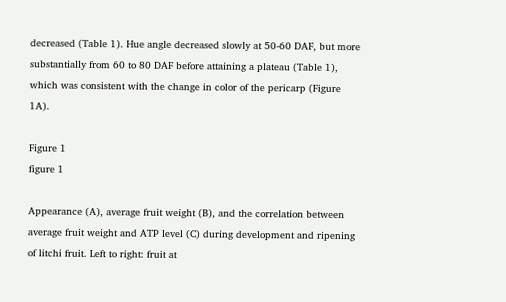decreased (Table 1). Hue angle decreased slowly at 50-60 DAF, but more substantially from 60 to 80 DAF before attaining a plateau (Table 1), which was consistent with the change in color of the pericarp (Figure 1A).

Figure 1
figure 1

Appearance (A), average fruit weight (B), and the correlation between average fruit weight and ATP level (C) during development and ripening of litchi fruit. Left to right: fruit at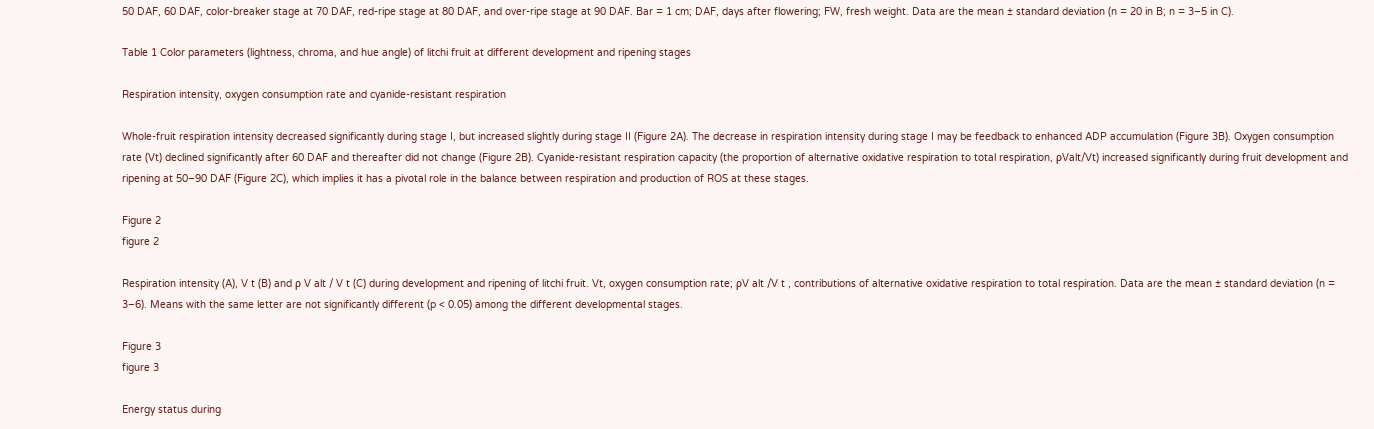50 DAF, 60 DAF, color-breaker stage at 70 DAF, red-ripe stage at 80 DAF, and over-ripe stage at 90 DAF. Bar = 1 cm; DAF, days after flowering; FW, fresh weight. Data are the mean ± standard deviation (n = 20 in B; n = 3–5 in C).

Table 1 Color parameters (lightness, chroma, and hue angle) of litchi fruit at different development and ripening stages

Respiration intensity, oxygen consumption rate and cyanide-resistant respiration

Whole-fruit respiration intensity decreased significantly during stage I, but increased slightly during stage II (Figure 2A). The decrease in respiration intensity during stage I may be feedback to enhanced ADP accumulation (Figure 3B). Oxygen consumption rate (Vt) declined significantly after 60 DAF and thereafter did not change (Figure 2B). Cyanide-resistant respiration capacity (the proportion of alternative oxidative respiration to total respiration, ρValt/Vt) increased significantly during fruit development and ripening at 50–90 DAF (Figure 2C), which implies it has a pivotal role in the balance between respiration and production of ROS at these stages.

Figure 2
figure 2

Respiration intensity (A), V t (B) and ρ V alt / V t (C) during development and ripening of litchi fruit. Vt, oxygen consumption rate; ρV alt /V t , contributions of alternative oxidative respiration to total respiration. Data are the mean ± standard deviation (n = 3–6). Means with the same letter are not significantly different (p < 0.05) among the different developmental stages.

Figure 3
figure 3

Energy status during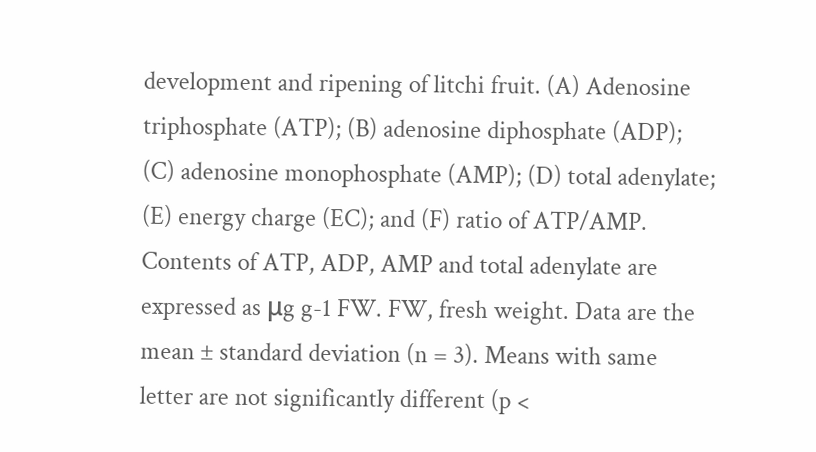development and ripening of litchi fruit. (A) Adenosine triphosphate (ATP); (B) adenosine diphosphate (ADP); (C) adenosine monophosphate (AMP); (D) total adenylate; (E) energy charge (EC); and (F) ratio of ATP/AMP. Contents of ATP, ADP, AMP and total adenylate are expressed as μg g-1 FW. FW, fresh weight. Data are the mean ± standard deviation (n = 3). Means with same letter are not significantly different (p <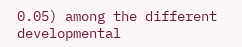0.05) among the different developmental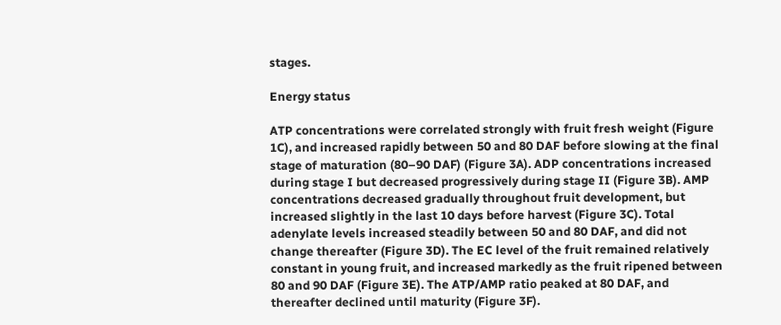stages.

Energy status

ATP concentrations were correlated strongly with fruit fresh weight (Figure 1C), and increased rapidly between 50 and 80 DAF before slowing at the final stage of maturation (80–90 DAF) (Figure 3A). ADP concentrations increased during stage I but decreased progressively during stage II (Figure 3B). AMP concentrations decreased gradually throughout fruit development, but increased slightly in the last 10 days before harvest (Figure 3C). Total adenylate levels increased steadily between 50 and 80 DAF, and did not change thereafter (Figure 3D). The EC level of the fruit remained relatively constant in young fruit, and increased markedly as the fruit ripened between 80 and 90 DAF (Figure 3E). The ATP/AMP ratio peaked at 80 DAF, and thereafter declined until maturity (Figure 3F).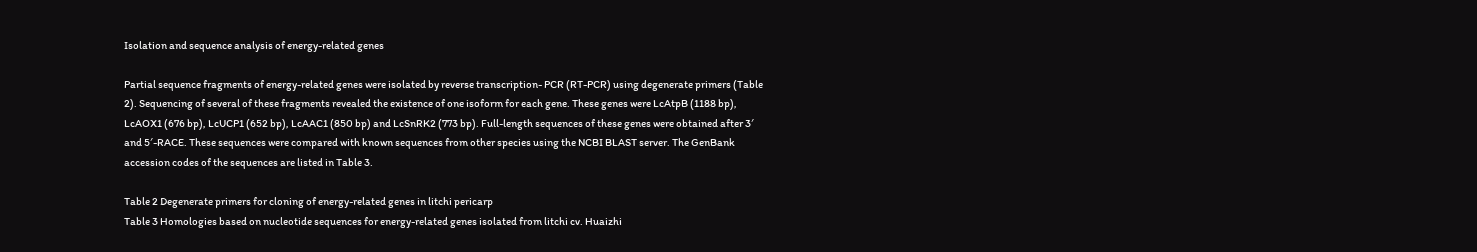Isolation and sequence analysis of energy-related genes

Partial sequence fragments of energy-related genes were isolated by reverse transcription- PCR (RT-PCR) using degenerate primers (Table 2). Sequencing of several of these fragments revealed the existence of one isoform for each gene. These genes were LcAtpB (1188 bp), LcAOX1 (676 bp), LcUCP1 (652 bp), LcAAC1 (850 bp) and LcSnRK2 (773 bp). Full-length sequences of these genes were obtained after 3′ and 5′-RACE. These sequences were compared with known sequences from other species using the NCBI BLAST server. The GenBank accession codes of the sequences are listed in Table 3.

Table 2 Degenerate primers for cloning of energy-related genes in litchi pericarp
Table 3 Homologies based on nucleotide sequences for energy-related genes isolated from litchi cv. Huaizhi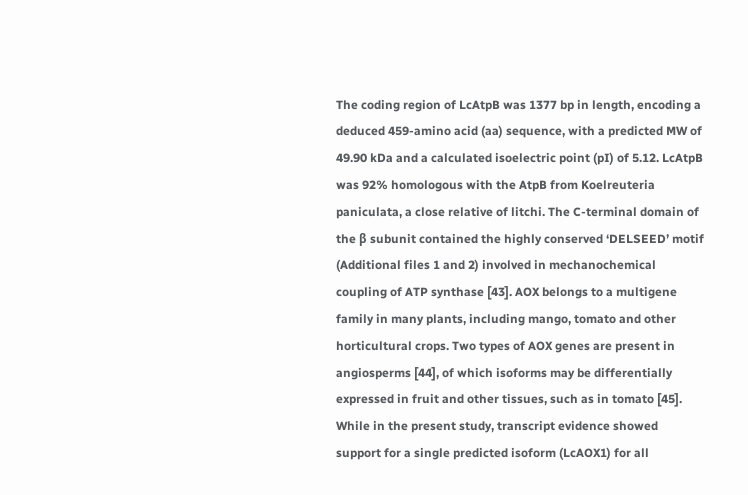The coding region of LcAtpB was 1377 bp in length, encoding a deduced 459-amino acid (aa) sequence, with a predicted MW of 49.90 kDa and a calculated isoelectric point (pI) of 5.12. LcAtpB was 92% homologous with the AtpB from Koelreuteria paniculata, a close relative of litchi. The C-terminal domain of the β subunit contained the highly conserved ‘DELSEED’ motif (Additional files 1 and 2) involved in mechanochemical coupling of ATP synthase [43]. AOX belongs to a multigene family in many plants, including mango, tomato and other horticultural crops. Two types of AOX genes are present in angiosperms [44], of which isoforms may be differentially expressed in fruit and other tissues, such as in tomato [45]. While in the present study, transcript evidence showed support for a single predicted isoform (LcAOX1) for all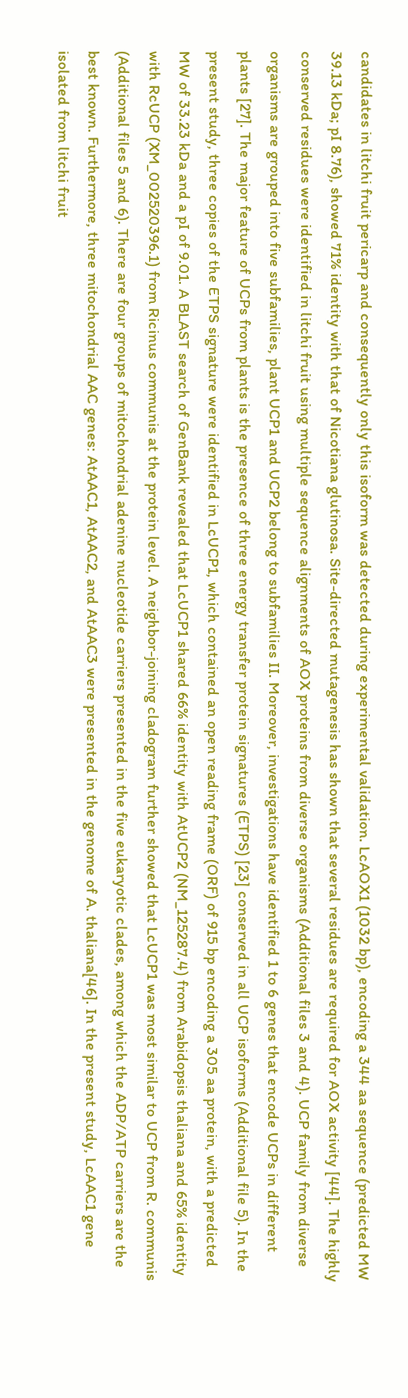candidates in litchi fruit pericarp and consequently only this isoform was detected during experimental validation. LcAOX1 (1032 bp), encoding a 344 aa sequence (predicted MW 39.13 kDa; pI 8.76), showed 71% identity with that of Nicotiana glutinosa. Site-directed mutagenesis has shown that several residues are required for AOX activity [44]. The highly conserved residues were identified in litchi fruit using multiple sequence alignments of AOX proteins from diverse organisms (Additional files 3 and 4). UCP family from diverse organisms are grouped into five subfamilies, plant UCP1 and UCP2 belong to subfamilies II. Moreover, investigations have identified 1 to 6 genes that encode UCPs in different plants [27]. The major feature of UCPs from plants is the presence of three energy transfer protein signatures (ETPS) [23] conserved in all UCP isoforms (Additional file 5). In the present study, three copies of the ETPS signature were identified in LcUCP1, which contained an open reading frame (ORF) of 915 bp encoding a 305 aa protein, with a predicted MW of 33.23 kDa and a pI of 9.01. A BLAST search of GenBank revealed that LcUCP1 shared 66% identity with AtUCP2 (NM_125287.4) from Arabidopsis thaliana and 65% identity with RcUCP (XM_002520396.1) from Ricinus communis at the protein level. A neighbor-joining cladogram further showed that LcUCP1 was most similar to UCP from R. communis (Additional files 5 and 6). There are four groups of mitochondrial adenine nucleotide carriers presented in the five eukaryotic clades, among which the ADP/ATP carriers are the best known. Furthermore, three mitochondrial AAC genes: AtAAC1, AtAAC2, and AtAAC3 were presented in the genome of A. thaliana[46]. In the present study, LcAAC1 gene isolated from litchi fruit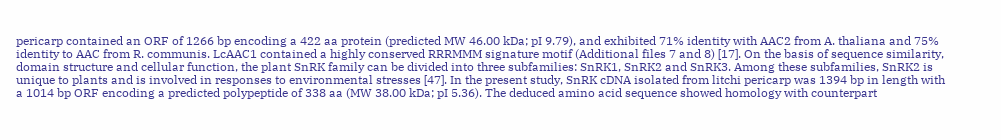pericarp contained an ORF of 1266 bp encoding a 422 aa protein (predicted MW 46.00 kDa; pI 9.79), and exhibited 71% identity with AAC2 from A. thaliana and 75% identity to AAC from R. communis. LcAAC1 contained a highly conserved RRRMMM signature motif (Additional files 7 and 8) [17]. On the basis of sequence similarity, domain structure and cellular function, the plant SnRK family can be divided into three subfamilies: SnRK1, SnRK2 and SnRK3. Among these subfamilies, SnRK2 is unique to plants and is involved in responses to environmental stresses [47]. In the present study, SnRK cDNA isolated from litchi pericarp was 1394 bp in length with a 1014 bp ORF encoding a predicted polypeptide of 338 aa (MW 38.00 kDa; pI 5.36). The deduced amino acid sequence showed homology with counterpart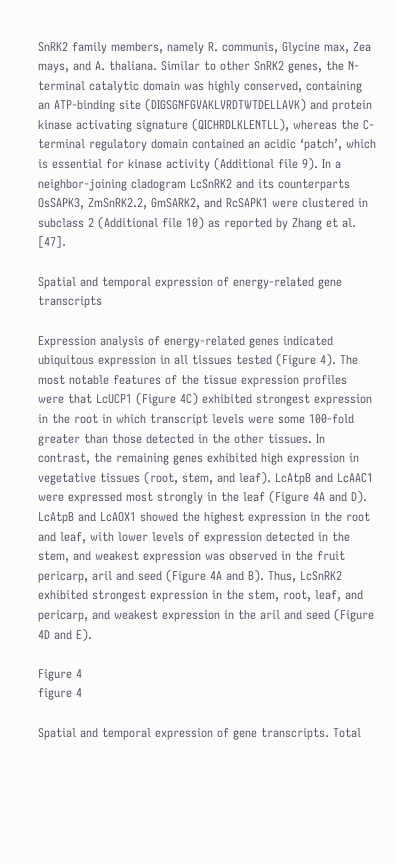SnRK2 family members, namely R. communis, Glycine max, Zea mays, and A. thaliana. Similar to other SnRK2 genes, the N-terminal catalytic domain was highly conserved, containing an ATP-binding site (DIGSGNFGVAKLVRDTWTDELLAVK) and protein kinase activating signature (QICHRDLKLENTLL), whereas the C-terminal regulatory domain contained an acidic ‘patch’, which is essential for kinase activity (Additional file 9). In a neighbor-joining cladogram LcSnRK2 and its counterparts OsSAPK3, ZmSnRK2.2, GmSARK2, and RcSAPK1 were clustered in subclass 2 (Additional file 10) as reported by Zhang et al. [47].

Spatial and temporal expression of energy-related gene transcripts

Expression analysis of energy-related genes indicated ubiquitous expression in all tissues tested (Figure 4). The most notable features of the tissue expression profiles were that LcUCP1 (Figure 4C) exhibited strongest expression in the root in which transcript levels were some 100-fold greater than those detected in the other tissues. In contrast, the remaining genes exhibited high expression in vegetative tissues (root, stem, and leaf). LcAtpB and LcAAC1 were expressed most strongly in the leaf (Figure 4A and D). LcAtpB and LcAOX1 showed the highest expression in the root and leaf, with lower levels of expression detected in the stem, and weakest expression was observed in the fruit pericarp, aril and seed (Figure 4A and B). Thus, LcSnRK2 exhibited strongest expression in the stem, root, leaf, and pericarp, and weakest expression in the aril and seed (Figure 4D and E).

Figure 4
figure 4

Spatial and temporal expression of gene transcripts. Total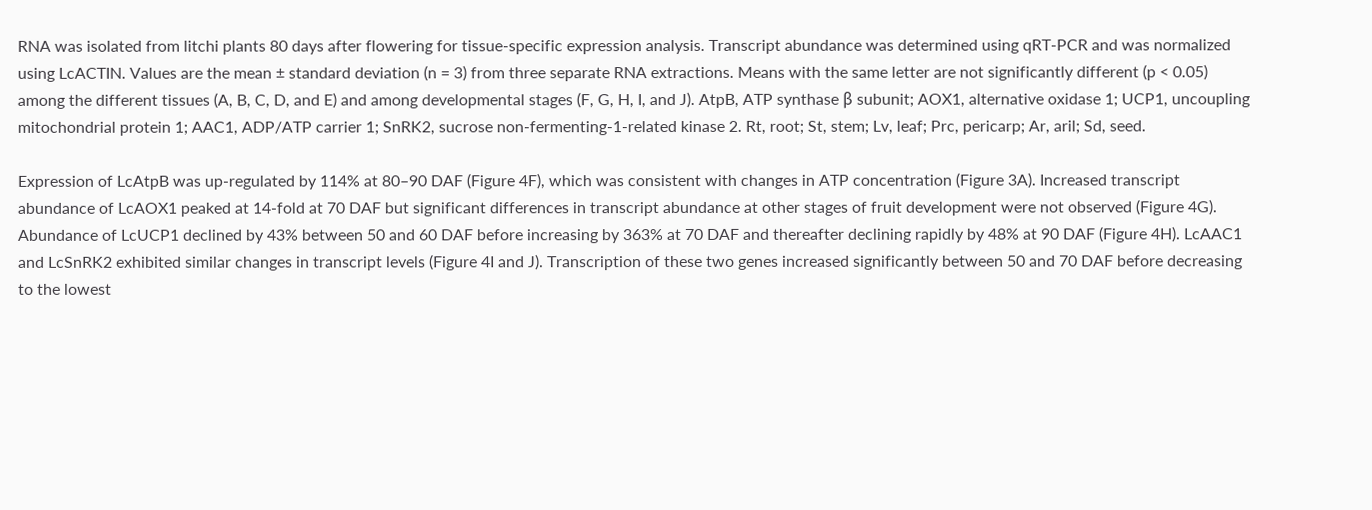RNA was isolated from litchi plants 80 days after flowering for tissue-specific expression analysis. Transcript abundance was determined using qRT-PCR and was normalized using LcACTIN. Values are the mean ± standard deviation (n = 3) from three separate RNA extractions. Means with the same letter are not significantly different (p < 0.05) among the different tissues (A, B, C, D, and E) and among developmental stages (F, G, H, I, and J). AtpB, ATP synthase β subunit; AOX1, alternative oxidase 1; UCP1, uncoupling mitochondrial protein 1; AAC1, ADP/ATP carrier 1; SnRK2, sucrose non-fermenting-1-related kinase 2. Rt, root; St, stem; Lv, leaf; Prc, pericarp; Ar, aril; Sd, seed.

Expression of LcAtpB was up-regulated by 114% at 80–90 DAF (Figure 4F), which was consistent with changes in ATP concentration (Figure 3A). Increased transcript abundance of LcAOX1 peaked at 14-fold at 70 DAF but significant differences in transcript abundance at other stages of fruit development were not observed (Figure 4G). Abundance of LcUCP1 declined by 43% between 50 and 60 DAF before increasing by 363% at 70 DAF and thereafter declining rapidly by 48% at 90 DAF (Figure 4H). LcAAC1 and LcSnRK2 exhibited similar changes in transcript levels (Figure 4I and J). Transcription of these two genes increased significantly between 50 and 70 DAF before decreasing to the lowest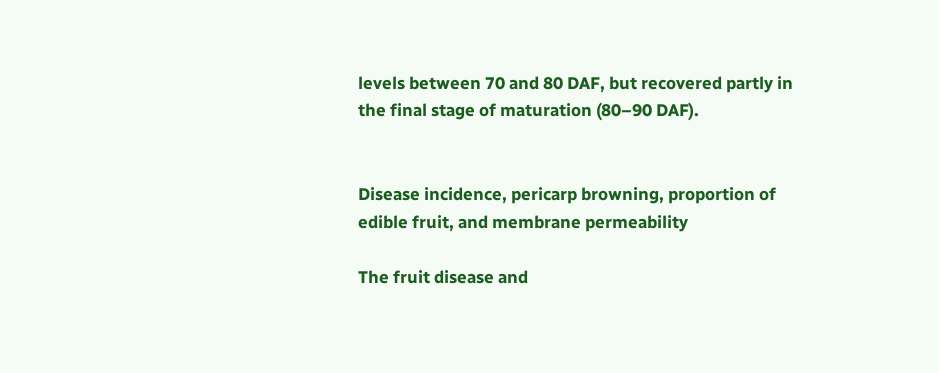levels between 70 and 80 DAF, but recovered partly in the final stage of maturation (80–90 DAF).


Disease incidence, pericarp browning, proportion of edible fruit, and membrane permeability

The fruit disease and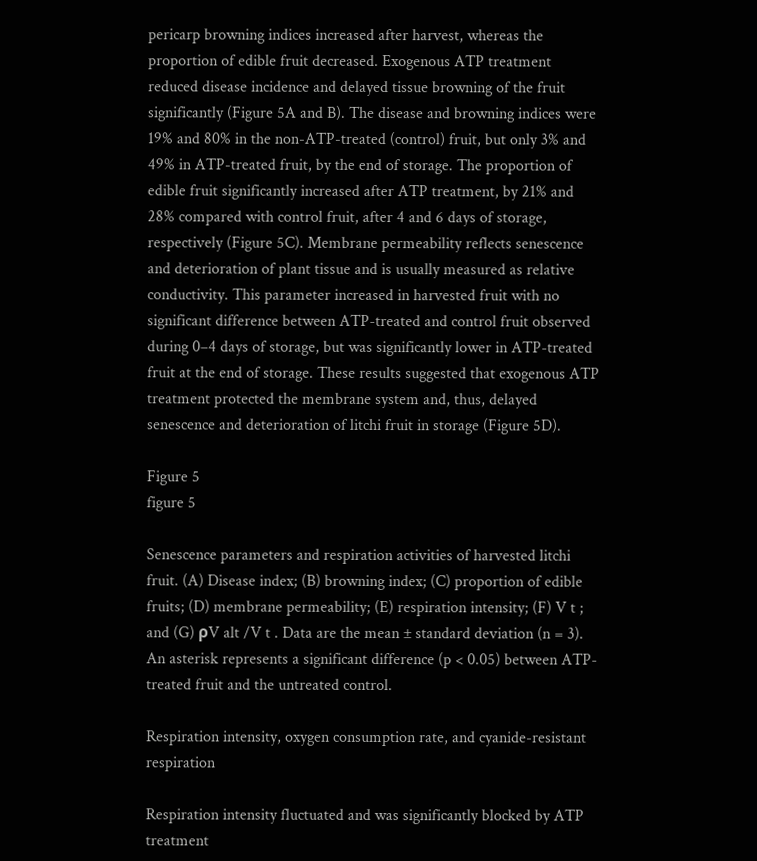pericarp browning indices increased after harvest, whereas the proportion of edible fruit decreased. Exogenous ATP treatment reduced disease incidence and delayed tissue browning of the fruit significantly (Figure 5A and B). The disease and browning indices were 19% and 80% in the non-ATP-treated (control) fruit, but only 3% and 49% in ATP-treated fruit, by the end of storage. The proportion of edible fruit significantly increased after ATP treatment, by 21% and 28% compared with control fruit, after 4 and 6 days of storage, respectively (Figure 5C). Membrane permeability reflects senescence and deterioration of plant tissue and is usually measured as relative conductivity. This parameter increased in harvested fruit with no significant difference between ATP-treated and control fruit observed during 0–4 days of storage, but was significantly lower in ATP-treated fruit at the end of storage. These results suggested that exogenous ATP treatment protected the membrane system and, thus, delayed senescence and deterioration of litchi fruit in storage (Figure 5D).

Figure 5
figure 5

Senescence parameters and respiration activities of harvested litchi fruit. (A) Disease index; (B) browning index; (C) proportion of edible fruits; (D) membrane permeability; (E) respiration intensity; (F) V t ; and (G) ρV alt /V t . Data are the mean ± standard deviation (n = 3). An asterisk represents a significant difference (p < 0.05) between ATP-treated fruit and the untreated control.

Respiration intensity, oxygen consumption rate, and cyanide-resistant respiration

Respiration intensity fluctuated and was significantly blocked by ATP treatment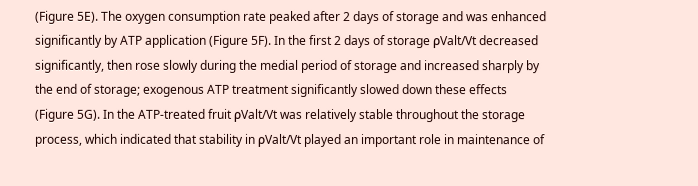(Figure 5E). The oxygen consumption rate peaked after 2 days of storage and was enhanced significantly by ATP application (Figure 5F). In the first 2 days of storage ρValt/Vt decreased significantly, then rose slowly during the medial period of storage and increased sharply by the end of storage; exogenous ATP treatment significantly slowed down these effects (Figure 5G). In the ATP-treated fruit ρValt/Vt was relatively stable throughout the storage process, which indicated that stability in ρValt/Vt played an important role in maintenance of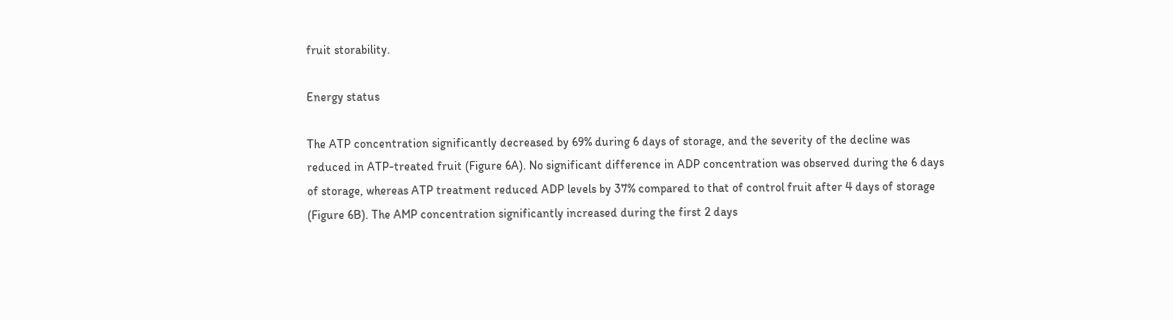fruit storability.

Energy status

The ATP concentration significantly decreased by 69% during 6 days of storage, and the severity of the decline was reduced in ATP-treated fruit (Figure 6A). No significant difference in ADP concentration was observed during the 6 days of storage, whereas ATP treatment reduced ADP levels by 37% compared to that of control fruit after 4 days of storage (Figure 6B). The AMP concentration significantly increased during the first 2 days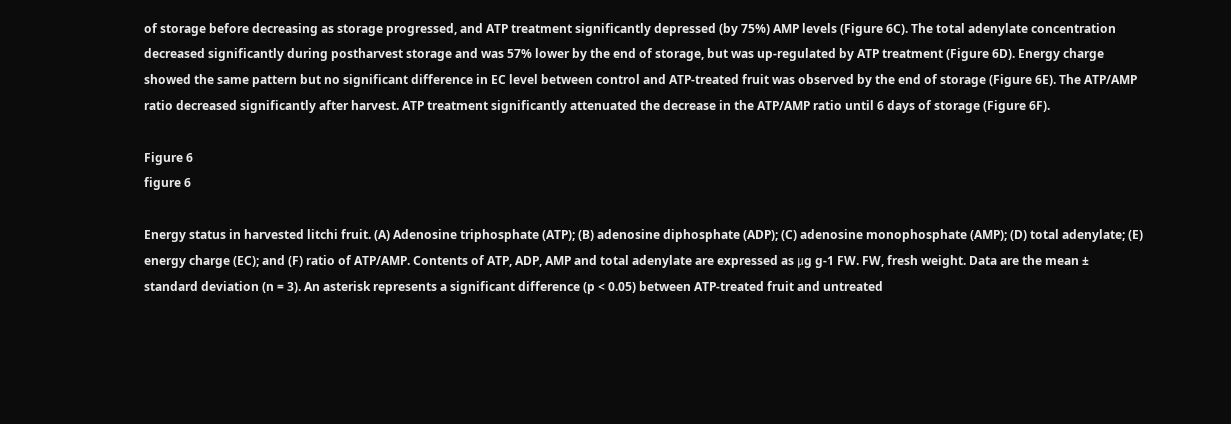of storage before decreasing as storage progressed, and ATP treatment significantly depressed (by 75%) AMP levels (Figure 6C). The total adenylate concentration decreased significantly during postharvest storage and was 57% lower by the end of storage, but was up-regulated by ATP treatment (Figure 6D). Energy charge showed the same pattern but no significant difference in EC level between control and ATP-treated fruit was observed by the end of storage (Figure 6E). The ATP/AMP ratio decreased significantly after harvest. ATP treatment significantly attenuated the decrease in the ATP/AMP ratio until 6 days of storage (Figure 6F).

Figure 6
figure 6

Energy status in harvested litchi fruit. (A) Adenosine triphosphate (ATP); (B) adenosine diphosphate (ADP); (C) adenosine monophosphate (AMP); (D) total adenylate; (E) energy charge (EC); and (F) ratio of ATP/AMP. Contents of ATP, ADP, AMP and total adenylate are expressed as μg g-1 FW. FW, fresh weight. Data are the mean ± standard deviation (n = 3). An asterisk represents a significant difference (p < 0.05) between ATP-treated fruit and untreated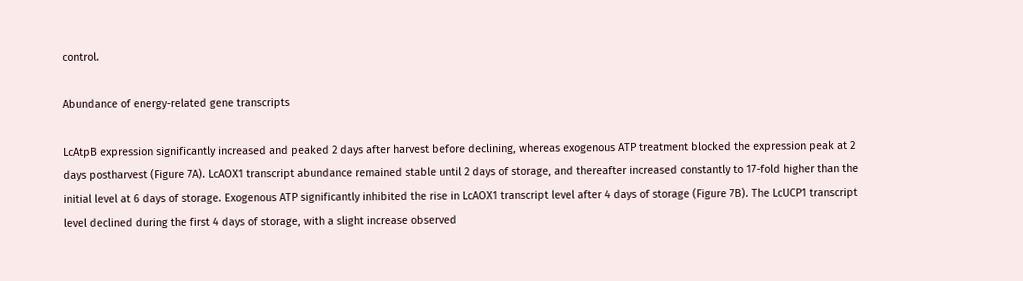control.

Abundance of energy-related gene transcripts

LcAtpB expression significantly increased and peaked 2 days after harvest before declining, whereas exogenous ATP treatment blocked the expression peak at 2 days postharvest (Figure 7A). LcAOX1 transcript abundance remained stable until 2 days of storage, and thereafter increased constantly to 17-fold higher than the initial level at 6 days of storage. Exogenous ATP significantly inhibited the rise in LcAOX1 transcript level after 4 days of storage (Figure 7B). The LcUCP1 transcript level declined during the first 4 days of storage, with a slight increase observed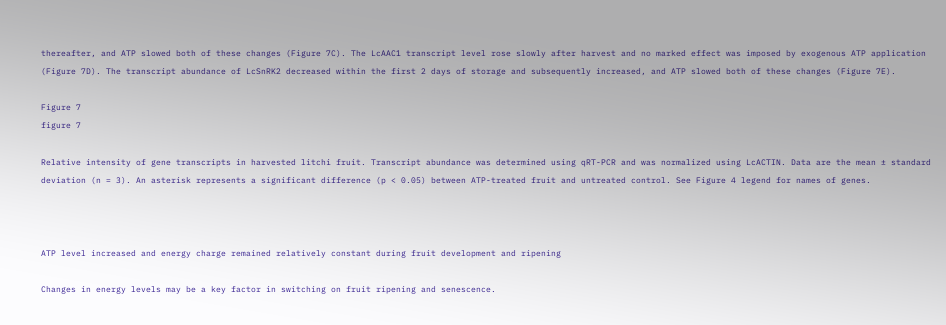thereafter, and ATP slowed both of these changes (Figure 7C). The LcAAC1 transcript level rose slowly after harvest and no marked effect was imposed by exogenous ATP application (Figure 7D). The transcript abundance of LcSnRK2 decreased within the first 2 days of storage and subsequently increased, and ATP slowed both of these changes (Figure 7E).

Figure 7
figure 7

Relative intensity of gene transcripts in harvested litchi fruit. Transcript abundance was determined using qRT-PCR and was normalized using LcACTIN. Data are the mean ± standard deviation (n = 3). An asterisk represents a significant difference (p < 0.05) between ATP-treated fruit and untreated control. See Figure 4 legend for names of genes.



ATP level increased and energy charge remained relatively constant during fruit development and ripening

Changes in energy levels may be a key factor in switching on fruit ripening and senescence.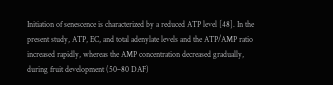Initiation of senescence is characterized by a reduced ATP level [48]. In the present study, ATP, EC, and total adenylate levels and the ATP/AMP ratio increased rapidly, whereas the AMP concentration decreased gradually, during fruit development (50–80 DAF)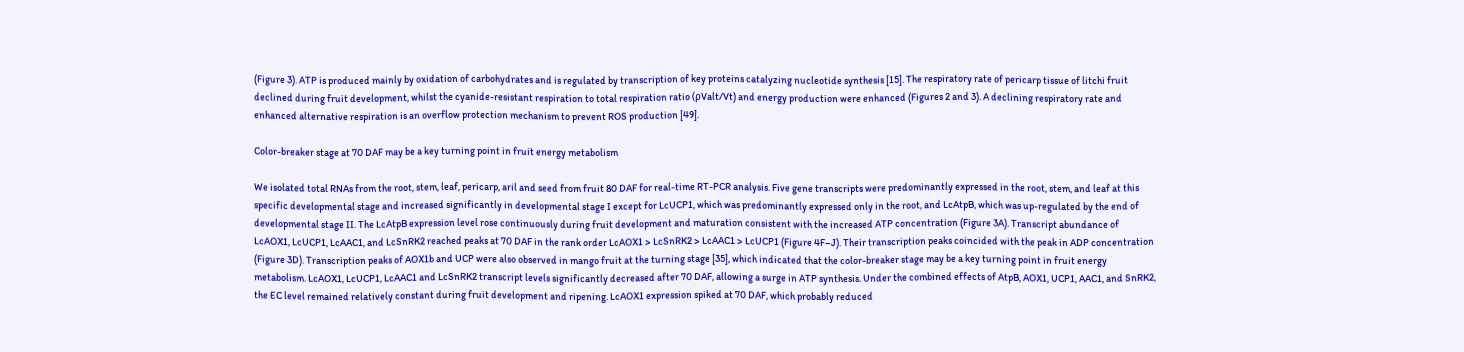(Figure 3). ATP is produced mainly by oxidation of carbohydrates and is regulated by transcription of key proteins catalyzing nucleotide synthesis [15]. The respiratory rate of pericarp tissue of litchi fruit declined during fruit development, whilst the cyanide-resistant respiration to total respiration ratio (ρValt/Vt) and energy production were enhanced (Figures 2 and 3). A declining respiratory rate and enhanced alternative respiration is an overflow protection mechanism to prevent ROS production [49].

Color-breaker stage at 70 DAF may be a key turning point in fruit energy metabolism

We isolated total RNAs from the root, stem, leaf, pericarp, aril and seed from fruit 80 DAF for real-time RT-PCR analysis. Five gene transcripts were predominantly expressed in the root, stem, and leaf at this specific developmental stage and increased significantly in developmental stage I except for LcUCP1, which was predominantly expressed only in the root, and LcAtpB, which was up-regulated by the end of developmental stage II. The LcAtpB expression level rose continuously during fruit development and maturation consistent with the increased ATP concentration (Figure 3A). Transcript abundance of LcAOX1, LcUCP1, LcAAC1, and LcSnRK2 reached peaks at 70 DAF in the rank order LcAOX1 > LcSnRK2 > LcAAC1 > LcUCP1 (Figure 4F–J). Their transcription peaks coincided with the peak in ADP concentration (Figure 3D). Transcription peaks of AOX1b and UCP were also observed in mango fruit at the turning stage [35], which indicated that the color-breaker stage may be a key turning point in fruit energy metabolism. LcAOX1, LcUCP1, LcAAC1 and LcSnRK2 transcript levels significantly decreased after 70 DAF, allowing a surge in ATP synthesis. Under the combined effects of AtpB, AOX1, UCP1, AAC1, and SnRK2, the EC level remained relatively constant during fruit development and ripening. LcAOX1 expression spiked at 70 DAF, which probably reduced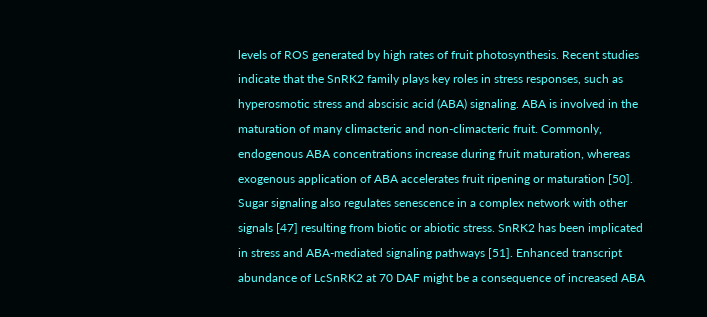levels of ROS generated by high rates of fruit photosynthesis. Recent studies indicate that the SnRK2 family plays key roles in stress responses, such as hyperosmotic stress and abscisic acid (ABA) signaling. ABA is involved in the maturation of many climacteric and non-climacteric fruit. Commonly, endogenous ABA concentrations increase during fruit maturation, whereas exogenous application of ABA accelerates fruit ripening or maturation [50]. Sugar signaling also regulates senescence in a complex network with other signals [47] resulting from biotic or abiotic stress. SnRK2 has been implicated in stress and ABA-mediated signaling pathways [51]. Enhanced transcript abundance of LcSnRK2 at 70 DAF might be a consequence of increased ABA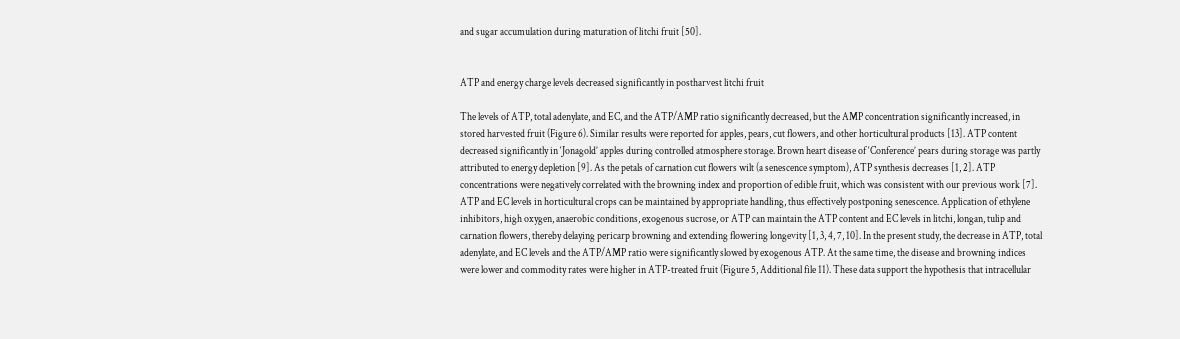and sugar accumulation during maturation of litchi fruit [50].


ATP and energy charge levels decreased significantly in postharvest litchi fruit

The levels of ATP, total adenylate, and EC, and the ATP/AMP ratio significantly decreased, but the AMP concentration significantly increased, in stored harvested fruit (Figure 6). Similar results were reported for apples, pears, cut flowers, and other horticultural products [13]. ATP content decreased significantly in ‘Jonagold’ apples during controlled atmosphere storage. Brown heart disease of ‘Conference’ pears during storage was partly attributed to energy depletion [9]. As the petals of carnation cut flowers wilt (a senescence symptom), ATP synthesis decreases [1, 2]. ATP concentrations were negatively correlated with the browning index and proportion of edible fruit, which was consistent with our previous work [7]. ATP and EC levels in horticultural crops can be maintained by appropriate handling, thus effectively postponing senescence. Application of ethylene inhibitors, high oxygen, anaerobic conditions, exogenous sucrose, or ATP can maintain the ATP content and EC levels in litchi, longan, tulip and carnation flowers, thereby delaying pericarp browning and extending flowering longevity [1, 3, 4, 7, 10]. In the present study, the decrease in ATP, total adenylate, and EC levels and the ATP/AMP ratio were significantly slowed by exogenous ATP. At the same time, the disease and browning indices were lower and commodity rates were higher in ATP-treated fruit (Figure 5, Additional file 11). These data support the hypothesis that intracellular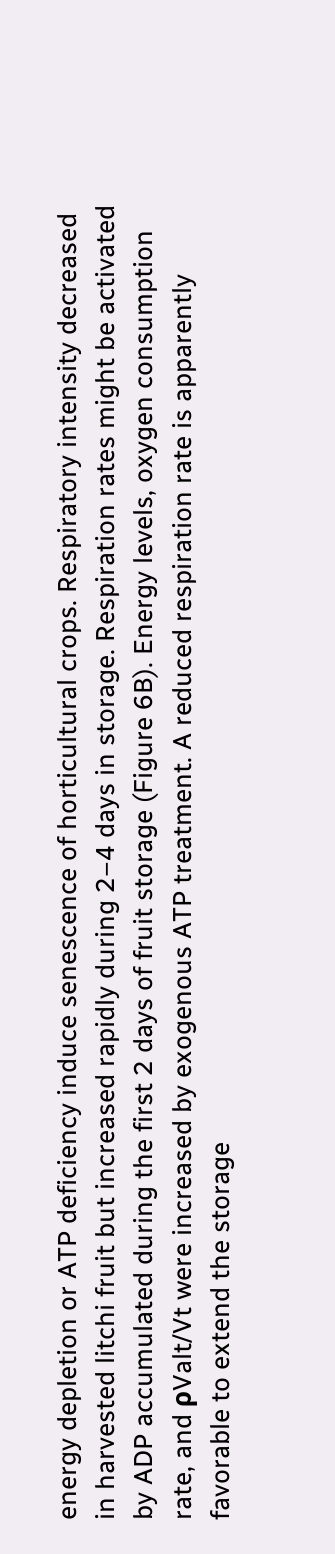energy depletion or ATP deficiency induce senescence of horticultural crops. Respiratory intensity decreased in harvested litchi fruit but increased rapidly during 2–4 days in storage. Respiration rates might be activated by ADP accumulated during the first 2 days of fruit storage (Figure 6B). Energy levels, oxygen consumption rate, and ρValt/Vt were increased by exogenous ATP treatment. A reduced respiration rate is apparently favorable to extend the storage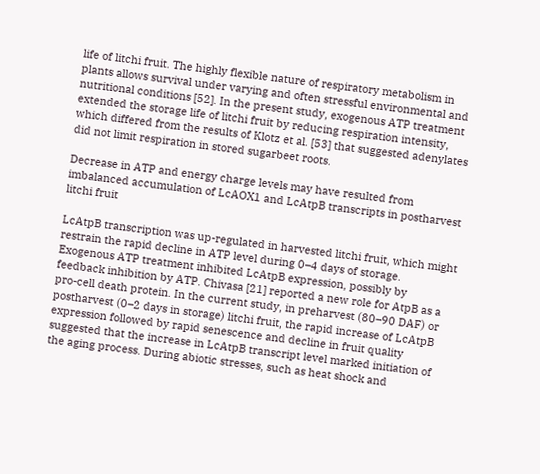life of litchi fruit. The highly flexible nature of respiratory metabolism in plants allows survival under varying and often stressful environmental and nutritional conditions [52]. In the present study, exogenous ATP treatment extended the storage life of litchi fruit by reducing respiration intensity, which differed from the results of Klotz et al. [53] that suggested adenylates did not limit respiration in stored sugarbeet roots.

Decrease in ATP and energy charge levels may have resulted from imbalanced accumulation of LcAOX1 and LcAtpB transcripts in postharvest litchi fruit

LcAtpB transcription was up-regulated in harvested litchi fruit, which might restrain the rapid decline in ATP level during 0–4 days of storage. Exogenous ATP treatment inhibited LcAtpB expression, possibly by feedback inhibition by ATP. Chivasa [21] reported a new role for AtpB as a pro-cell death protein. In the current study, in preharvest (80–90 DAF) or postharvest (0–2 days in storage) litchi fruit, the rapid increase of LcAtpB expression followed by rapid senescence and decline in fruit quality suggested that the increase in LcAtpB transcript level marked initiation of the aging process. During abiotic stresses, such as heat shock and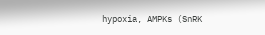hypoxia, AMPKs (SnRK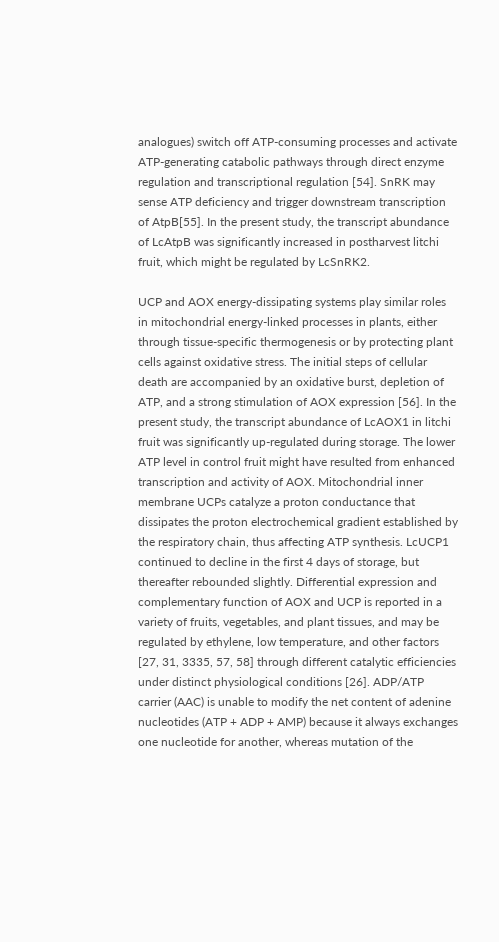analogues) switch off ATP-consuming processes and activate ATP-generating catabolic pathways through direct enzyme regulation and transcriptional regulation [54]. SnRK may sense ATP deficiency and trigger downstream transcription of AtpB[55]. In the present study, the transcript abundance of LcAtpB was significantly increased in postharvest litchi fruit, which might be regulated by LcSnRK2.

UCP and AOX energy-dissipating systems play similar roles in mitochondrial energy-linked processes in plants, either through tissue-specific thermogenesis or by protecting plant cells against oxidative stress. The initial steps of cellular death are accompanied by an oxidative burst, depletion of ATP, and a strong stimulation of AOX expression [56]. In the present study, the transcript abundance of LcAOX1 in litchi fruit was significantly up-regulated during storage. The lower ATP level in control fruit might have resulted from enhanced transcription and activity of AOX. Mitochondrial inner membrane UCPs catalyze a proton conductance that dissipates the proton electrochemical gradient established by the respiratory chain, thus affecting ATP synthesis. LcUCP1 continued to decline in the first 4 days of storage, but thereafter rebounded slightly. Differential expression and complementary function of AOX and UCP is reported in a variety of fruits, vegetables, and plant tissues, and may be regulated by ethylene, low temperature, and other factors [27, 31, 3335, 57, 58] through different catalytic efficiencies under distinct physiological conditions [26]. ADP/ATP carrier (AAC) is unable to modify the net content of adenine nucleotides (ATP + ADP + AMP) because it always exchanges one nucleotide for another, whereas mutation of the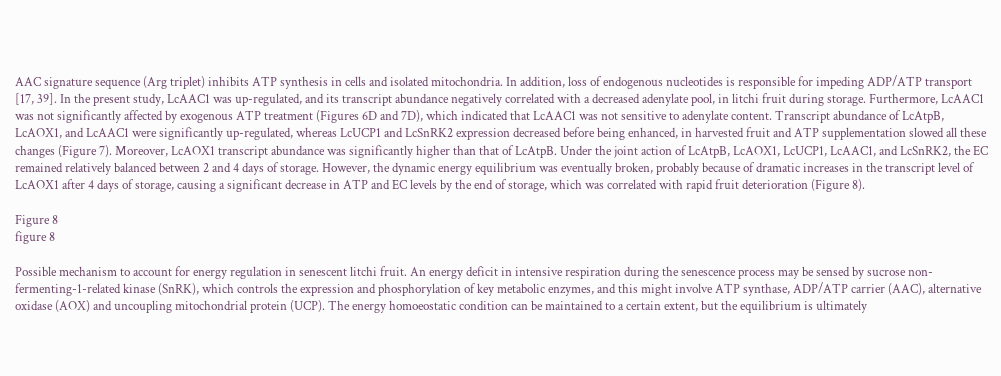AAC signature sequence (Arg triplet) inhibits ATP synthesis in cells and isolated mitochondria. In addition, loss of endogenous nucleotides is responsible for impeding ADP/ATP transport [17, 39]. In the present study, LcAAC1 was up-regulated, and its transcript abundance negatively correlated with a decreased adenylate pool, in litchi fruit during storage. Furthermore, LcAAC1 was not significantly affected by exogenous ATP treatment (Figures 6D and 7D), which indicated that LcAAC1 was not sensitive to adenylate content. Transcript abundance of LcAtpB, LcAOX1, and LcAAC1 were significantly up-regulated, whereas LcUCP1 and LcSnRK2 expression decreased before being enhanced, in harvested fruit and ATP supplementation slowed all these changes (Figure 7). Moreover, LcAOX1 transcript abundance was significantly higher than that of LcAtpB. Under the joint action of LcAtpB, LcAOX1, LcUCP1, LcAAC1, and LcSnRK2, the EC remained relatively balanced between 2 and 4 days of storage. However, the dynamic energy equilibrium was eventually broken, probably because of dramatic increases in the transcript level of LcAOX1 after 4 days of storage, causing a significant decrease in ATP and EC levels by the end of storage, which was correlated with rapid fruit deterioration (Figure 8).

Figure 8
figure 8

Possible mechanism to account for energy regulation in senescent litchi fruit. An energy deficit in intensive respiration during the senescence process may be sensed by sucrose non-fermenting-1-related kinase (SnRK), which controls the expression and phosphorylation of key metabolic enzymes, and this might involve ATP synthase, ADP/ATP carrier (AAC), alternative oxidase (AOX) and uncoupling mitochondrial protein (UCP). The energy homoeostatic condition can be maintained to a certain extent, but the equilibrium is ultimately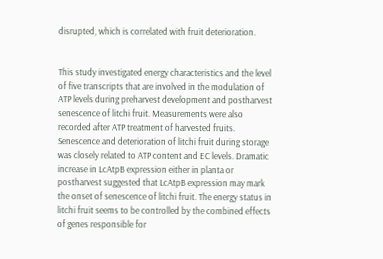disrupted, which is correlated with fruit deterioration.


This study investigated energy characteristics and the level of five transcripts that are involved in the modulation of ATP levels during preharvest development and postharvest senescence of litchi fruit. Measurements were also recorded after ATP treatment of harvested fruits. Senescence and deterioration of litchi fruit during storage was closely related to ATP content and EC levels. Dramatic increase in LcAtpB expression either in planta or postharvest suggested that LcAtpB expression may mark the onset of senescence of litchi fruit. The energy status in litchi fruit seems to be controlled by the combined effects of genes responsible for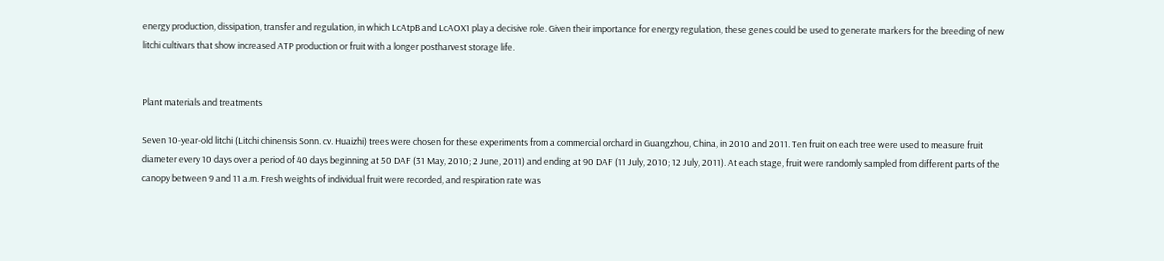energy production, dissipation, transfer and regulation, in which LcAtpB and LcAOX1 play a decisive role. Given their importance for energy regulation, these genes could be used to generate markers for the breeding of new litchi cultivars that show increased ATP production or fruit with a longer postharvest storage life.


Plant materials and treatments

Seven 10-year-old litchi (Litchi chinensis Sonn. cv. Huaizhi) trees were chosen for these experiments from a commercial orchard in Guangzhou, China, in 2010 and 2011. Ten fruit on each tree were used to measure fruit diameter every 10 days over a period of 40 days beginning at 50 DAF (31 May, 2010; 2 June, 2011) and ending at 90 DAF (11 July, 2010; 12 July, 2011). At each stage, fruit were randomly sampled from different parts of the canopy between 9 and 11 a.m. Fresh weights of individual fruit were recorded, and respiration rate was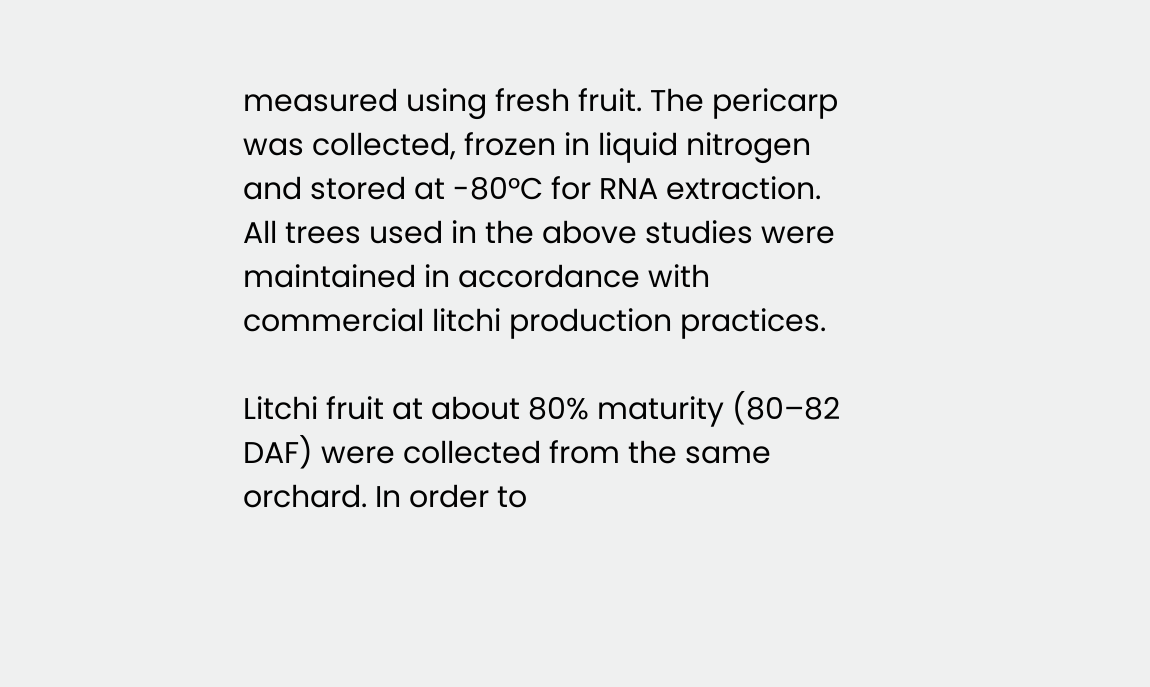measured using fresh fruit. The pericarp was collected, frozen in liquid nitrogen and stored at -80°C for RNA extraction. All trees used in the above studies were maintained in accordance with commercial litchi production practices.

Litchi fruit at about 80% maturity (80–82 DAF) were collected from the same orchard. In order to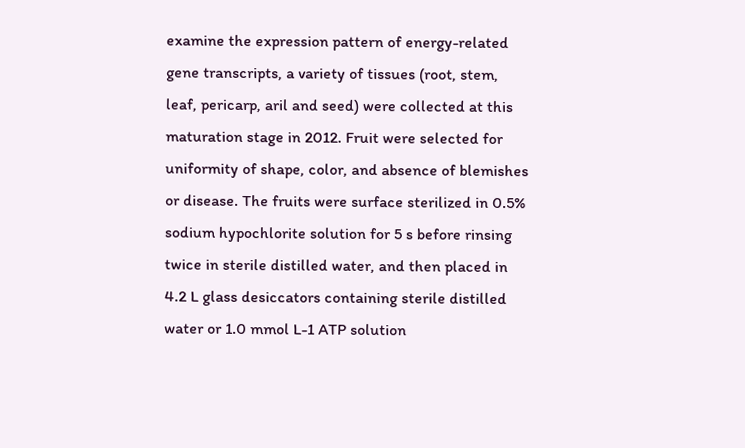examine the expression pattern of energy-related gene transcripts, a variety of tissues (root, stem, leaf, pericarp, aril and seed) were collected at this maturation stage in 2012. Fruit were selected for uniformity of shape, color, and absence of blemishes or disease. The fruits were surface sterilized in 0.5% sodium hypochlorite solution for 5 s before rinsing twice in sterile distilled water, and then placed in 4.2 L glass desiccators containing sterile distilled water or 1.0 mmol L-1 ATP solution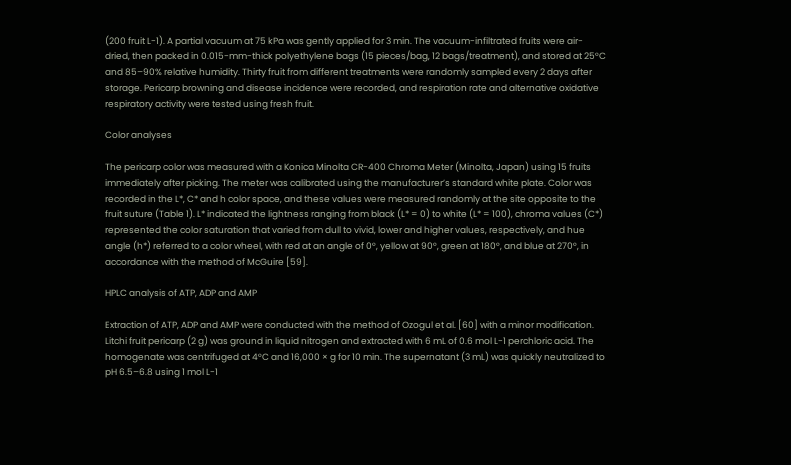(200 fruit L-1). A partial vacuum at 75 kPa was gently applied for 3 min. The vacuum-infiltrated fruits were air-dried, then packed in 0.015-mm-thick polyethylene bags (15 pieces/bag, 12 bags/treatment), and stored at 25°C and 85–90% relative humidity. Thirty fruit from different treatments were randomly sampled every 2 days after storage. Pericarp browning and disease incidence were recorded, and respiration rate and alternative oxidative respiratory activity were tested using fresh fruit.

Color analyses

The pericarp color was measured with a Konica Minolta CR-400 Chroma Meter (Minolta, Japan) using 15 fruits immediately after picking. The meter was calibrated using the manufacturer’s standard white plate. Color was recorded in the L*, C* and h color space, and these values were measured randomly at the site opposite to the fruit suture (Table 1). L* indicated the lightness ranging from black (L* = 0) to white (L* = 100), chroma values (C*) represented the color saturation that varied from dull to vivid, lower and higher values, respectively, and hue angle (h*) referred to a color wheel, with red at an angle of 0°, yellow at 90°, green at 180°, and blue at 270°, in accordance with the method of McGuire [59].

HPLC analysis of ATP, ADP and AMP

Extraction of ATP, ADP and AMP were conducted with the method of Ozogul et al. [60] with a minor modification. Litchi fruit pericarp (2 g) was ground in liquid nitrogen and extracted with 6 mL of 0.6 mol L-1 perchloric acid. The homogenate was centrifuged at 4°C and 16,000 × g for 10 min. The supernatant (3 mL) was quickly neutralized to pH 6.5–6.8 using 1 mol L-1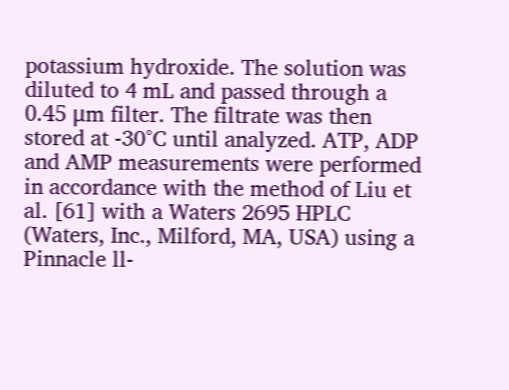potassium hydroxide. The solution was diluted to 4 mL and passed through a 0.45 μm filter. The filtrate was then stored at -30°C until analyzed. ATP, ADP and AMP measurements were performed in accordance with the method of Liu et al. [61] with a Waters 2695 HPLC (Waters, Inc., Milford, MA, USA) using a Pinnacle ll-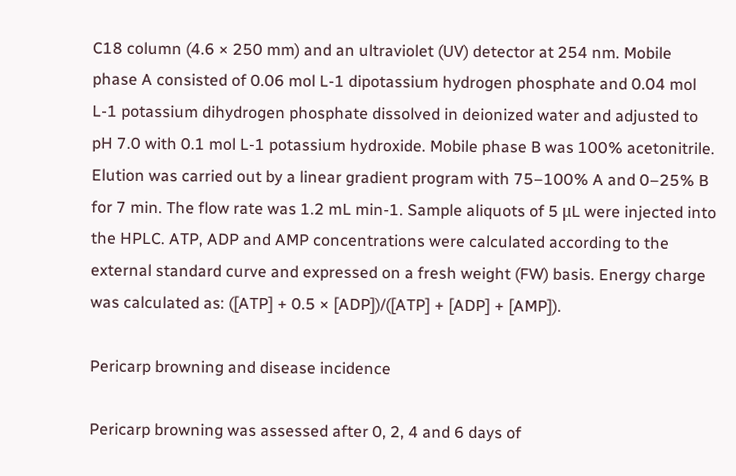C18 column (4.6 × 250 mm) and an ultraviolet (UV) detector at 254 nm. Mobile phase A consisted of 0.06 mol L-1 dipotassium hydrogen phosphate and 0.04 mol L-1 potassium dihydrogen phosphate dissolved in deionized water and adjusted to pH 7.0 with 0.1 mol L-1 potassium hydroxide. Mobile phase B was 100% acetonitrile. Elution was carried out by a linear gradient program with 75–100% A and 0–25% B for 7 min. The flow rate was 1.2 mL min-1. Sample aliquots of 5 μL were injected into the HPLC. ATP, ADP and AMP concentrations were calculated according to the external standard curve and expressed on a fresh weight (FW) basis. Energy charge was calculated as: ([ATP] + 0.5 × [ADP])/([ATP] + [ADP] + [AMP]).

Pericarp browning and disease incidence

Pericarp browning was assessed after 0, 2, 4 and 6 days of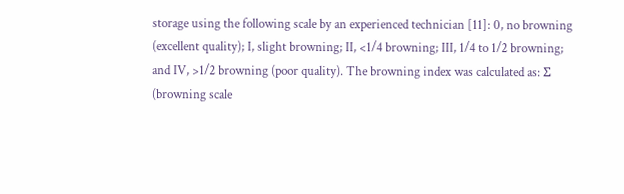storage using the following scale by an experienced technician [11]: 0, no browning (excellent quality); I, slight browning; II, <1/4 browning; III, 1/4 to 1/2 browning; and IV, >1/2 browning (poor quality). The browning index was calculated as: Σ (browning scale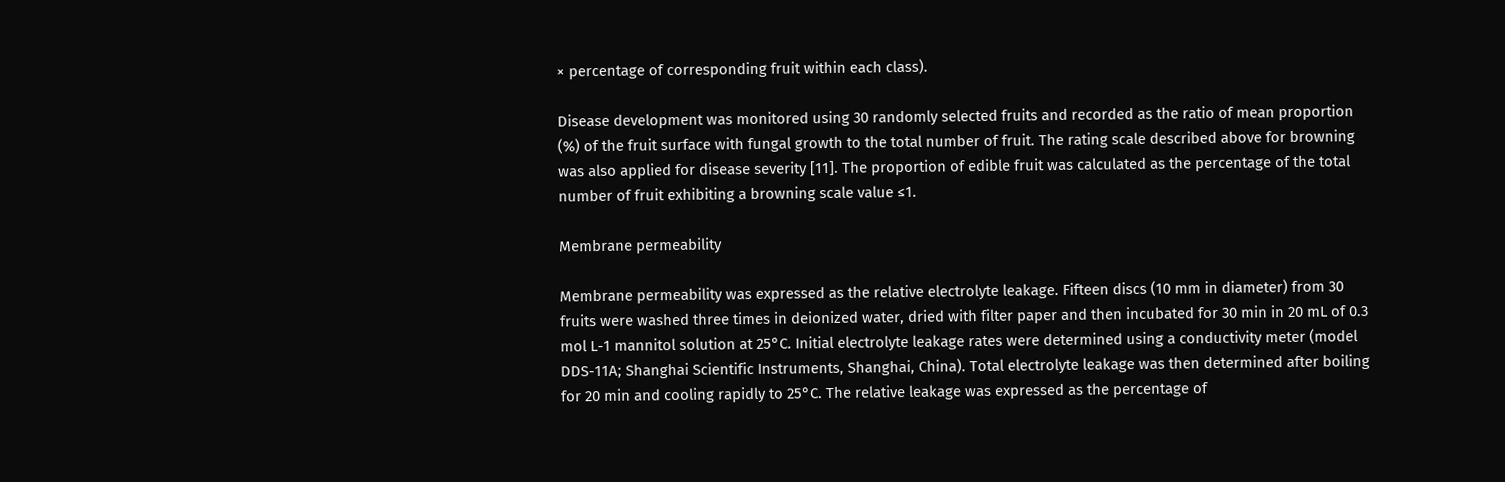× percentage of corresponding fruit within each class).

Disease development was monitored using 30 randomly selected fruits and recorded as the ratio of mean proportion (%) of the fruit surface with fungal growth to the total number of fruit. The rating scale described above for browning was also applied for disease severity [11]. The proportion of edible fruit was calculated as the percentage of the total number of fruit exhibiting a browning scale value ≤1.

Membrane permeability

Membrane permeability was expressed as the relative electrolyte leakage. Fifteen discs (10 mm in diameter) from 30 fruits were washed three times in deionized water, dried with filter paper and then incubated for 30 min in 20 mL of 0.3 mol L-1 mannitol solution at 25°C. Initial electrolyte leakage rates were determined using a conductivity meter (model DDS-11A; Shanghai Scientific Instruments, Shanghai, China). Total electrolyte leakage was then determined after boiling for 20 min and cooling rapidly to 25°C. The relative leakage was expressed as the percentage of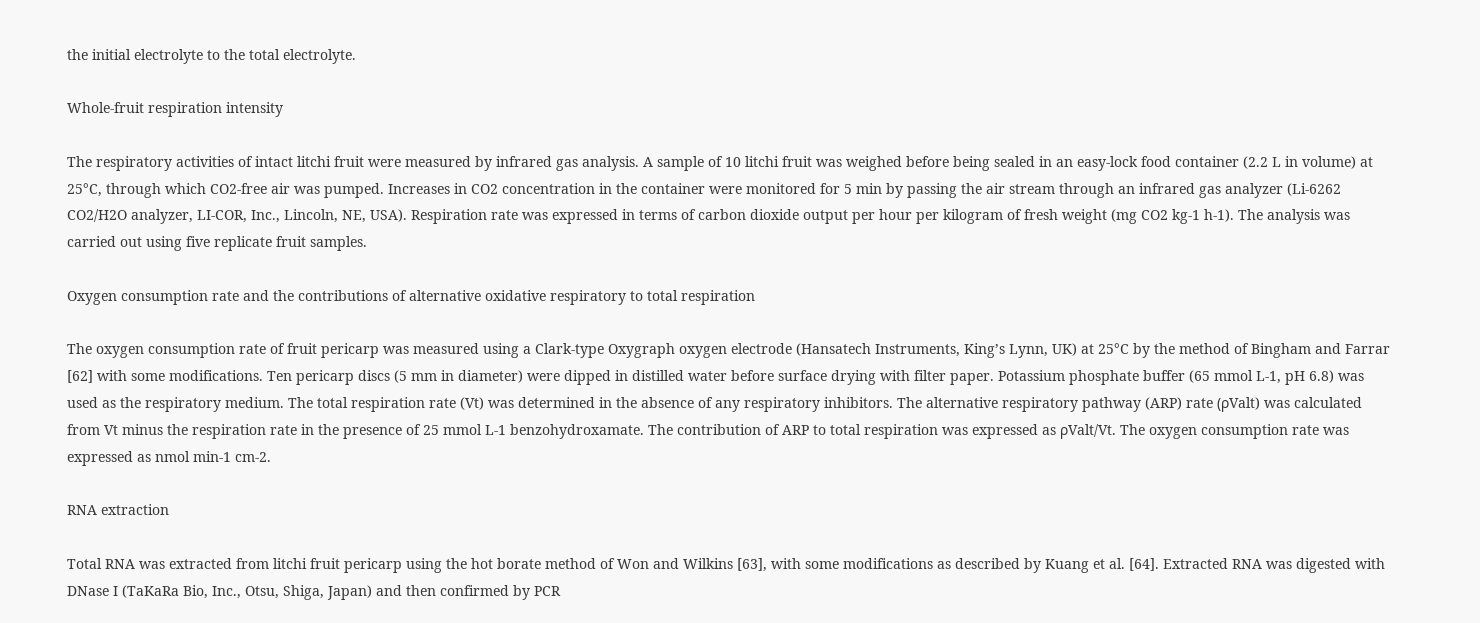the initial electrolyte to the total electrolyte.

Whole-fruit respiration intensity

The respiratory activities of intact litchi fruit were measured by infrared gas analysis. A sample of 10 litchi fruit was weighed before being sealed in an easy-lock food container (2.2 L in volume) at 25°C, through which CO2-free air was pumped. Increases in CO2 concentration in the container were monitored for 5 min by passing the air stream through an infrared gas analyzer (Li-6262 CO2/H2O analyzer, LI-COR, Inc., Lincoln, NE, USA). Respiration rate was expressed in terms of carbon dioxide output per hour per kilogram of fresh weight (mg CO2 kg-1 h-1). The analysis was carried out using five replicate fruit samples.

Oxygen consumption rate and the contributions of alternative oxidative respiratory to total respiration

The oxygen consumption rate of fruit pericarp was measured using a Clark-type Oxygraph oxygen electrode (Hansatech Instruments, King’s Lynn, UK) at 25°C by the method of Bingham and Farrar [62] with some modifications. Ten pericarp discs (5 mm in diameter) were dipped in distilled water before surface drying with filter paper. Potassium phosphate buffer (65 mmol L-1, pH 6.8) was used as the respiratory medium. The total respiration rate (Vt) was determined in the absence of any respiratory inhibitors. The alternative respiratory pathway (ARP) rate (ρValt) was calculated from Vt minus the respiration rate in the presence of 25 mmol L-1 benzohydroxamate. The contribution of ARP to total respiration was expressed as ρValt/Vt. The oxygen consumption rate was expressed as nmol min-1 cm-2.

RNA extraction

Total RNA was extracted from litchi fruit pericarp using the hot borate method of Won and Wilkins [63], with some modifications as described by Kuang et al. [64]. Extracted RNA was digested with DNase I (TaKaRa Bio, Inc., Otsu, Shiga, Japan) and then confirmed by PCR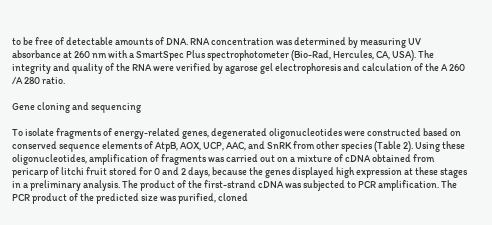to be free of detectable amounts of DNA. RNA concentration was determined by measuring UV absorbance at 260 nm with a SmartSpec Plus spectrophotometer (Bio-Rad, Hercules, CA, USA). The integrity and quality of the RNA were verified by agarose gel electrophoresis and calculation of the A 260 /A 280 ratio.

Gene cloning and sequencing

To isolate fragments of energy-related genes, degenerated oligonucleotides were constructed based on conserved sequence elements of AtpB, AOX, UCP, AAC, and SnRK from other species (Table 2). Using these oligonucleotides, amplification of fragments was carried out on a mixture of cDNA obtained from pericarp of litchi fruit stored for 0 and 2 days, because the genes displayed high expression at these stages in a preliminary analysis. The product of the first-strand cDNA was subjected to PCR amplification. The PCR product of the predicted size was purified, cloned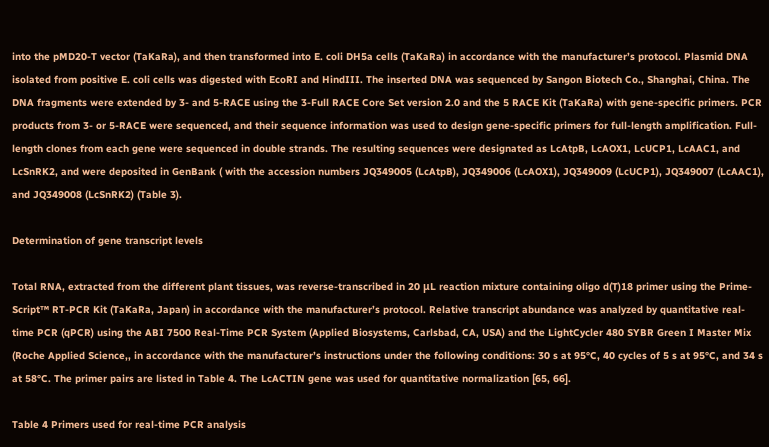into the pMD20-T vector (TaKaRa), and then transformed into E. coli DH5a cells (TaKaRa) in accordance with the manufacturer’s protocol. Plasmid DNA isolated from positive E. coli cells was digested with EcoRI and HindIII. The inserted DNA was sequenced by Sangon Biotech Co., Shanghai, China. The DNA fragments were extended by 3- and 5-RACE using the 3-Full RACE Core Set version 2.0 and the 5 RACE Kit (TaKaRa) with gene-specific primers. PCR products from 3- or 5-RACE were sequenced, and their sequence information was used to design gene-specific primers for full-length amplification. Full-length clones from each gene were sequenced in double strands. The resulting sequences were designated as LcAtpB, LcAOX1, LcUCP1, LcAAC1, and LcSnRK2, and were deposited in GenBank ( with the accession numbers JQ349005 (LcAtpB), JQ349006 (LcAOX1), JQ349009 (LcUCP1), JQ349007 (LcAAC1), and JQ349008 (LcSnRK2) (Table 3).

Determination of gene transcript levels

Total RNA, extracted from the different plant tissues, was reverse-transcribed in 20 μL reaction mixture containing oligo d(T)18 primer using the Prime-Script™ RT-PCR Kit (TaKaRa, Japan) in accordance with the manufacturer’s protocol. Relative transcript abundance was analyzed by quantitative real-time PCR (qPCR) using the ABI 7500 Real-Time PCR System (Applied Biosystems, Carlsbad, CA, USA) and the LightCycler 480 SYBR Green I Master Mix (Roche Applied Science,, in accordance with the manufacturer’s instructions under the following conditions: 30 s at 95°C, 40 cycles of 5 s at 95°C, and 34 s at 58°C. The primer pairs are listed in Table 4. The LcACTIN gene was used for quantitative normalization [65, 66].

Table 4 Primers used for real-time PCR analysis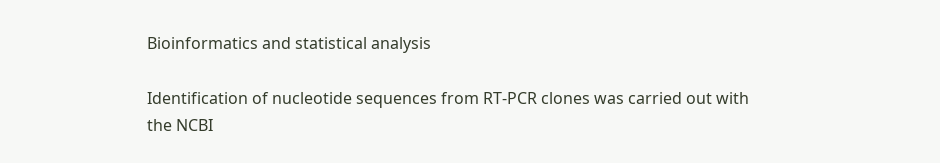Bioinformatics and statistical analysis

Identification of nucleotide sequences from RT-PCR clones was carried out with the NCBI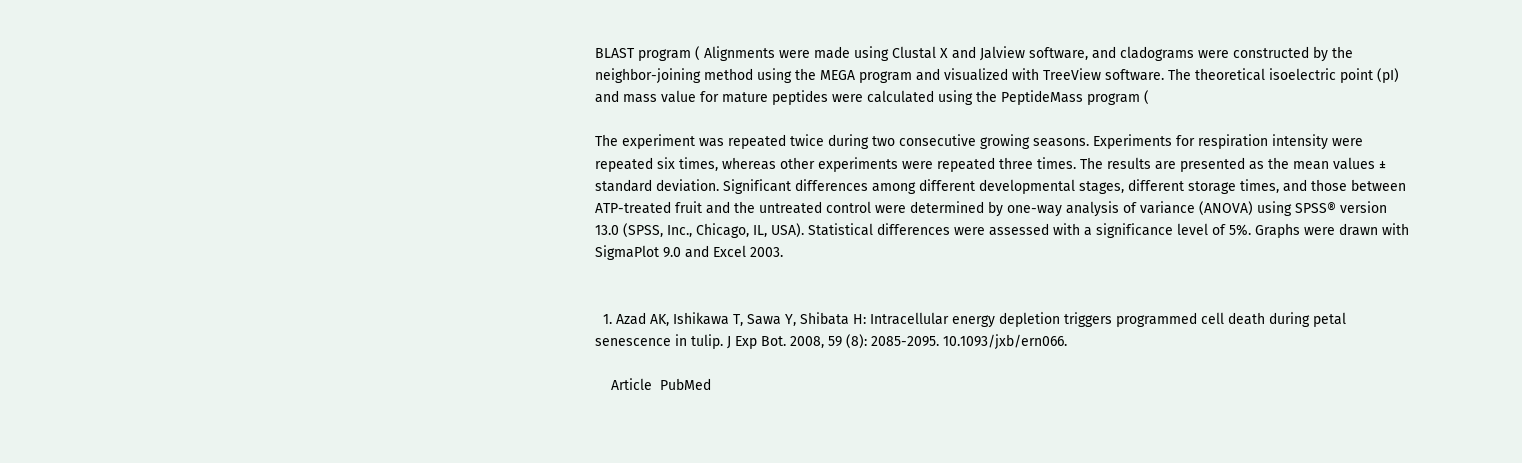BLAST program ( Alignments were made using Clustal X and Jalview software, and cladograms were constructed by the neighbor-joining method using the MEGA program and visualized with TreeView software. The theoretical isoelectric point (pI) and mass value for mature peptides were calculated using the PeptideMass program (

The experiment was repeated twice during two consecutive growing seasons. Experiments for respiration intensity were repeated six times, whereas other experiments were repeated three times. The results are presented as the mean values ± standard deviation. Significant differences among different developmental stages, different storage times, and those between ATP-treated fruit and the untreated control were determined by one-way analysis of variance (ANOVA) using SPSS® version 13.0 (SPSS, Inc., Chicago, IL, USA). Statistical differences were assessed with a significance level of 5%. Graphs were drawn with SigmaPlot 9.0 and Excel 2003.


  1. Azad AK, Ishikawa T, Sawa Y, Shibata H: Intracellular energy depletion triggers programmed cell death during petal senescence in tulip. J Exp Bot. 2008, 59 (8): 2085-2095. 10.1093/jxb/ern066.

    Article  PubMed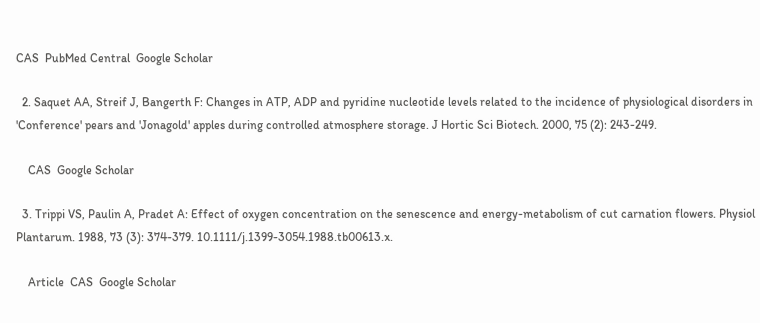CAS  PubMed Central  Google Scholar

  2. Saquet AA, Streif J, Bangerth F: Changes in ATP, ADP and pyridine nucleotide levels related to the incidence of physiological disorders in 'Conference' pears and 'Jonagold' apples during controlled atmosphere storage. J Hortic Sci Biotech. 2000, 75 (2): 243-249.

    CAS  Google Scholar

  3. Trippi VS, Paulin A, Pradet A: Effect of oxygen concentration on the senescence and energy-metabolism of cut carnation flowers. Physiol Plantarum. 1988, 73 (3): 374-379. 10.1111/j.1399-3054.1988.tb00613.x.

    Article  CAS  Google Scholar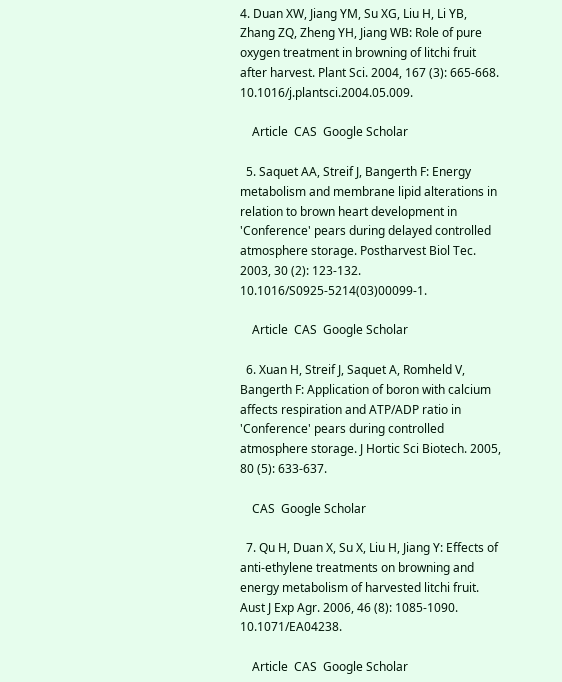4. Duan XW, Jiang YM, Su XG, Liu H, Li YB, Zhang ZQ, Zheng YH, Jiang WB: Role of pure oxygen treatment in browning of litchi fruit after harvest. Plant Sci. 2004, 167 (3): 665-668. 10.1016/j.plantsci.2004.05.009.

    Article  CAS  Google Scholar

  5. Saquet AA, Streif J, Bangerth F: Energy metabolism and membrane lipid alterations in relation to brown heart development in 'Conference' pears during delayed controlled atmosphere storage. Postharvest Biol Tec. 2003, 30 (2): 123-132. 10.1016/S0925-5214(03)00099-1.

    Article  CAS  Google Scholar

  6. Xuan H, Streif J, Saquet A, Romheld V, Bangerth F: Application of boron with calcium affects respiration and ATP/ADP ratio in 'Conference' pears during controlled atmosphere storage. J Hortic Sci Biotech. 2005, 80 (5): 633-637.

    CAS  Google Scholar

  7. Qu H, Duan X, Su X, Liu H, Jiang Y: Effects of anti-ethylene treatments on browning and energy metabolism of harvested litchi fruit. Aust J Exp Agr. 2006, 46 (8): 1085-1090. 10.1071/EA04238.

    Article  CAS  Google Scholar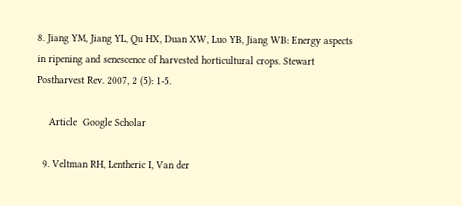8. Jiang YM, Jiang YL, Qu HX, Duan XW, Luo YB, Jiang WB: Energy aspects in ripening and senescence of harvested horticultural crops. Stewart Postharvest Rev. 2007, 2 (5): 1-5.

    Article  Google Scholar

  9. Veltman RH, Lentheric I, Van der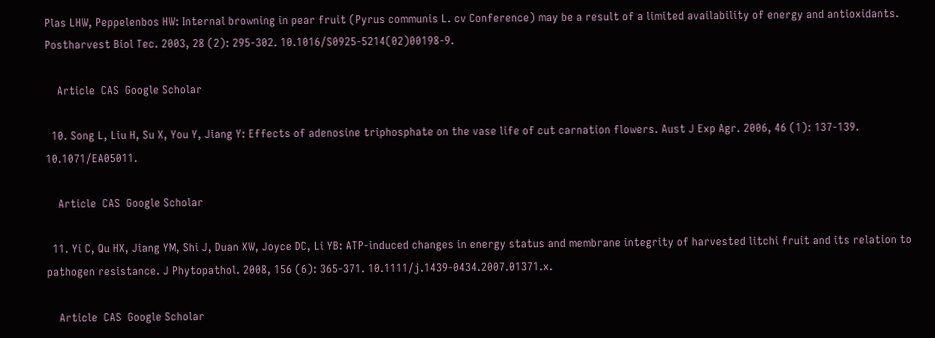Plas LHW, Peppelenbos HW: Internal browning in pear fruit (Pyrus communis L. cv Conference) may be a result of a limited availability of energy and antioxidants. Postharvest Biol Tec. 2003, 28 (2): 295-302. 10.1016/S0925-5214(02)00198-9.

    Article  CAS  Google Scholar

  10. Song L, Liu H, Su X, You Y, Jiang Y: Effects of adenosine triphosphate on the vase life of cut carnation flowers. Aust J Exp Agr. 2006, 46 (1): 137-139. 10.1071/EA05011.

    Article  CAS  Google Scholar

  11. Yi C, Qu HX, Jiang YM, Shi J, Duan XW, Joyce DC, Li YB: ATP-induced changes in energy status and membrane integrity of harvested litchi fruit and its relation to pathogen resistance. J Phytopathol. 2008, 156 (6): 365-371. 10.1111/j.1439-0434.2007.01371.x.

    Article  CAS  Google Scholar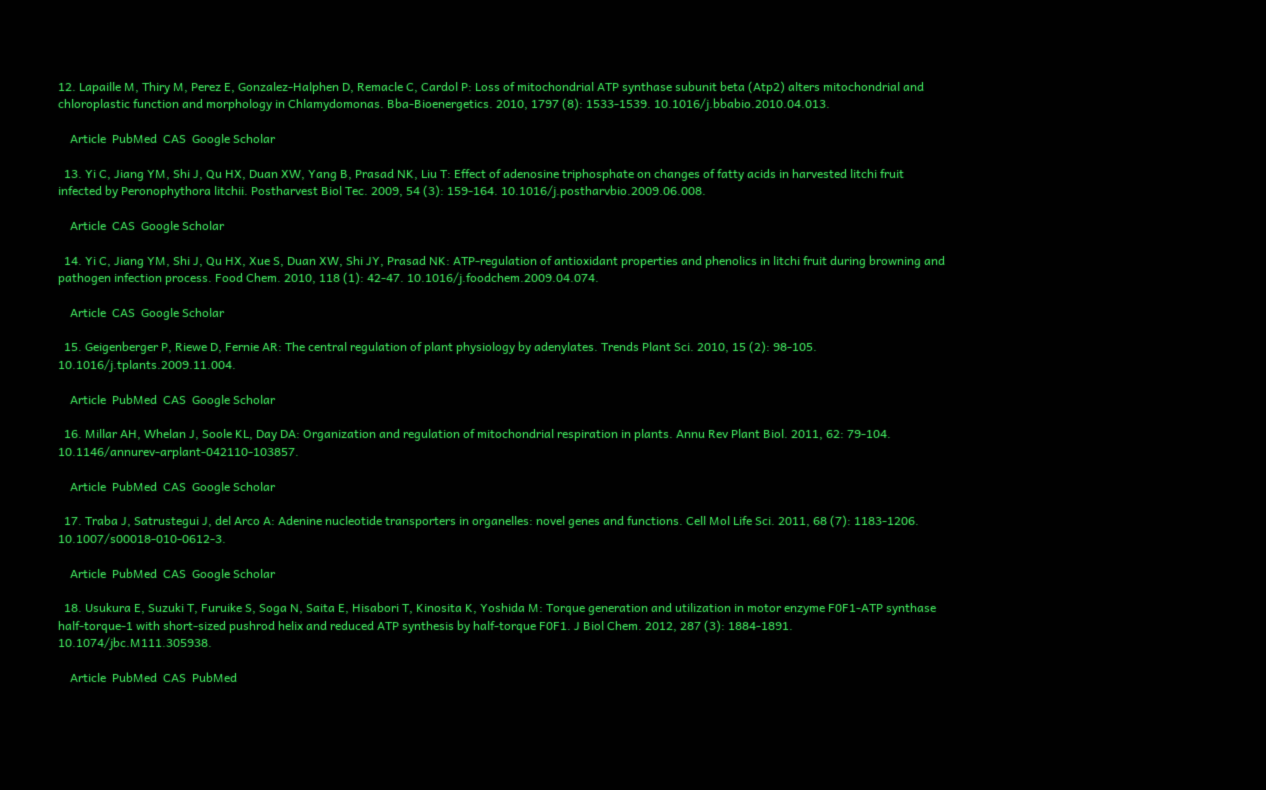12. Lapaille M, Thiry M, Perez E, Gonzalez-Halphen D, Remacle C, Cardol P: Loss of mitochondrial ATP synthase subunit beta (Atp2) alters mitochondrial and chloroplastic function and morphology in Chlamydomonas. Bba-Bioenergetics. 2010, 1797 (8): 1533-1539. 10.1016/j.bbabio.2010.04.013.

    Article  PubMed  CAS  Google Scholar

  13. Yi C, Jiang YM, Shi J, Qu HX, Duan XW, Yang B, Prasad NK, Liu T: Effect of adenosine triphosphate on changes of fatty acids in harvested litchi fruit infected by Peronophythora litchii. Postharvest Biol Tec. 2009, 54 (3): 159-164. 10.1016/j.postharvbio.2009.06.008.

    Article  CAS  Google Scholar

  14. Yi C, Jiang YM, Shi J, Qu HX, Xue S, Duan XW, Shi JY, Prasad NK: ATP-regulation of antioxidant properties and phenolics in litchi fruit during browning and pathogen infection process. Food Chem. 2010, 118 (1): 42-47. 10.1016/j.foodchem.2009.04.074.

    Article  CAS  Google Scholar

  15. Geigenberger P, Riewe D, Fernie AR: The central regulation of plant physiology by adenylates. Trends Plant Sci. 2010, 15 (2): 98-105. 10.1016/j.tplants.2009.11.004.

    Article  PubMed  CAS  Google Scholar

  16. Millar AH, Whelan J, Soole KL, Day DA: Organization and regulation of mitochondrial respiration in plants. Annu Rev Plant Biol. 2011, 62: 79-104. 10.1146/annurev-arplant-042110-103857.

    Article  PubMed  CAS  Google Scholar

  17. Traba J, Satrustegui J, del Arco A: Adenine nucleotide transporters in organelles: novel genes and functions. Cell Mol Life Sci. 2011, 68 (7): 1183-1206. 10.1007/s00018-010-0612-3.

    Article  PubMed  CAS  Google Scholar

  18. Usukura E, Suzuki T, Furuike S, Soga N, Saita E, Hisabori T, Kinosita K, Yoshida M: Torque generation and utilization in motor enzyme F0F1-ATP synthase half-torque-1 with short-sized pushrod helix and reduced ATP synthesis by half-torque F0F1. J Biol Chem. 2012, 287 (3): 1884-1891. 10.1074/jbc.M111.305938.

    Article  PubMed  CAS  PubMed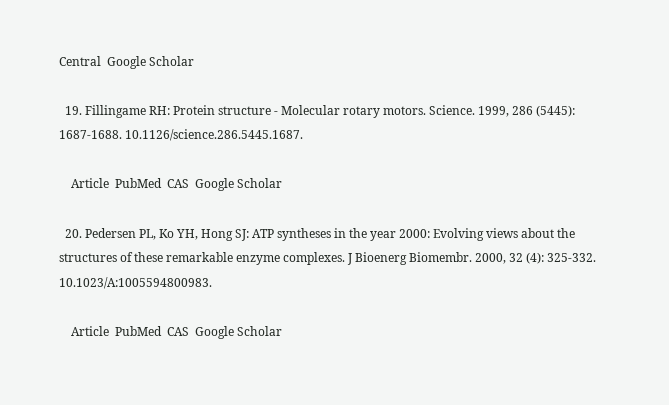Central  Google Scholar

  19. Fillingame RH: Protein structure - Molecular rotary motors. Science. 1999, 286 (5445): 1687-1688. 10.1126/science.286.5445.1687.

    Article  PubMed  CAS  Google Scholar

  20. Pedersen PL, Ko YH, Hong SJ: ATP syntheses in the year 2000: Evolving views about the structures of these remarkable enzyme complexes. J Bioenerg Biomembr. 2000, 32 (4): 325-332. 10.1023/A:1005594800983.

    Article  PubMed  CAS  Google Scholar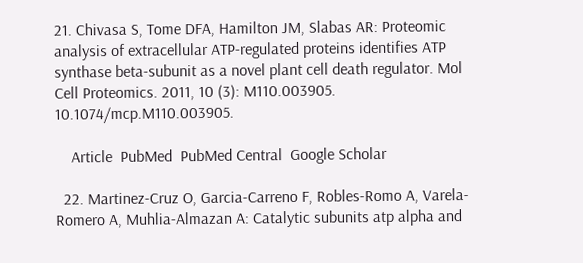21. Chivasa S, Tome DFA, Hamilton JM, Slabas AR: Proteomic analysis of extracellular ATP-regulated proteins identifies ATP synthase beta-subunit as a novel plant cell death regulator. Mol Cell Proteomics. 2011, 10 (3): M110.003905. 10.1074/mcp.M110.003905.

    Article  PubMed  PubMed Central  Google Scholar

  22. Martinez-Cruz O, Garcia-Carreno F, Robles-Romo A, Varela-Romero A, Muhlia-Almazan A: Catalytic subunits atp alpha and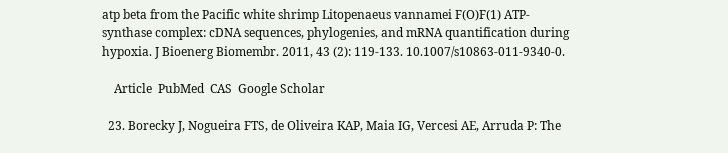atp beta from the Pacific white shrimp Litopenaeus vannamei F(O)F(1) ATP-synthase complex: cDNA sequences, phylogenies, and mRNA quantification during hypoxia. J Bioenerg Biomembr. 2011, 43 (2): 119-133. 10.1007/s10863-011-9340-0.

    Article  PubMed  CAS  Google Scholar

  23. Borecky J, Nogueira FTS, de Oliveira KAP, Maia IG, Vercesi AE, Arruda P: The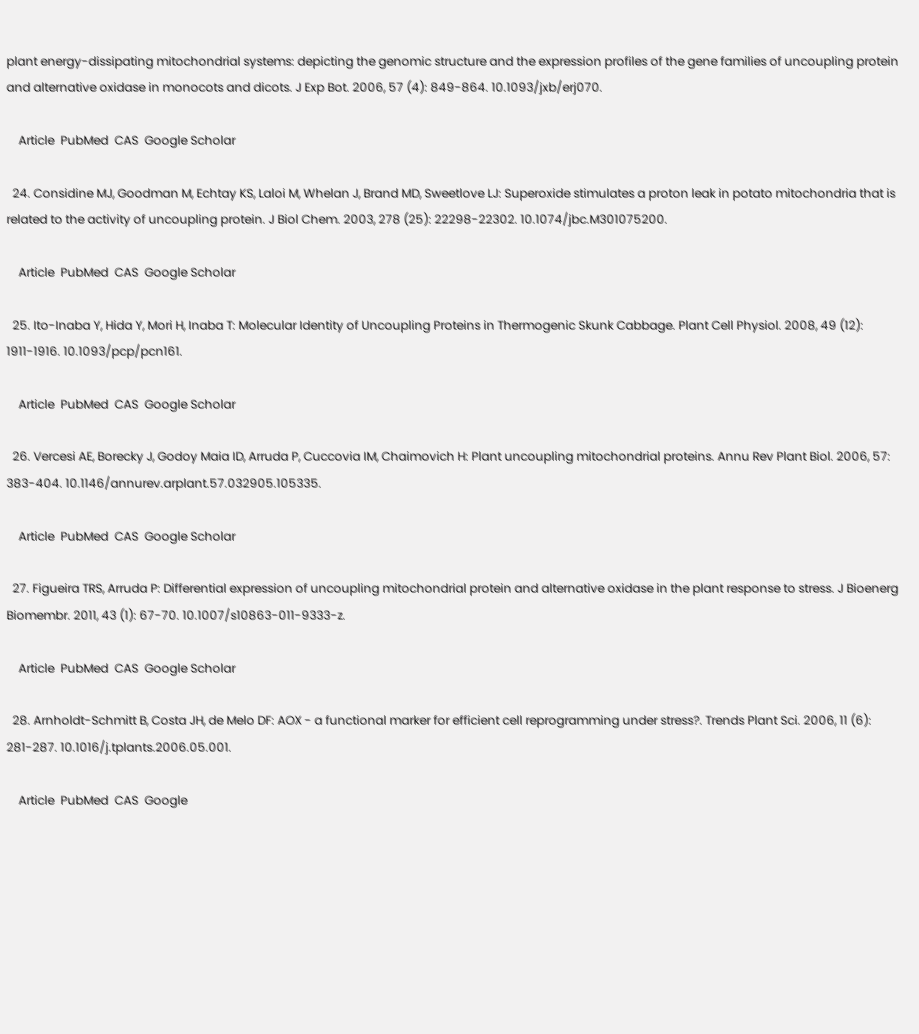plant energy-dissipating mitochondrial systems: depicting the genomic structure and the expression profiles of the gene families of uncoupling protein and alternative oxidase in monocots and dicots. J Exp Bot. 2006, 57 (4): 849-864. 10.1093/jxb/erj070.

    Article  PubMed  CAS  Google Scholar

  24. Considine MJ, Goodman M, Echtay KS, Laloi M, Whelan J, Brand MD, Sweetlove LJ: Superoxide stimulates a proton leak in potato mitochondria that is related to the activity of uncoupling protein. J Biol Chem. 2003, 278 (25): 22298-22302. 10.1074/jbc.M301075200.

    Article  PubMed  CAS  Google Scholar

  25. Ito-Inaba Y, Hida Y, Mori H, Inaba T: Molecular Identity of Uncoupling Proteins in Thermogenic Skunk Cabbage. Plant Cell Physiol. 2008, 49 (12): 1911-1916. 10.1093/pcp/pcn161.

    Article  PubMed  CAS  Google Scholar

  26. Vercesi AE, Borecky J, Godoy Maia ID, Arruda P, Cuccovia IM, Chaimovich H: Plant uncoupling mitochondrial proteins. Annu Rev Plant Biol. 2006, 57: 383-404. 10.1146/annurev.arplant.57.032905.105335.

    Article  PubMed  CAS  Google Scholar

  27. Figueira TRS, Arruda P: Differential expression of uncoupling mitochondrial protein and alternative oxidase in the plant response to stress. J Bioenerg Biomembr. 2011, 43 (1): 67-70. 10.1007/s10863-011-9333-z.

    Article  PubMed  CAS  Google Scholar

  28. Arnholdt-Schmitt B, Costa JH, de Melo DF: AOX - a functional marker for efficient cell reprogramming under stress?. Trends Plant Sci. 2006, 11 (6): 281-287. 10.1016/j.tplants.2006.05.001.

    Article  PubMed  CAS  Google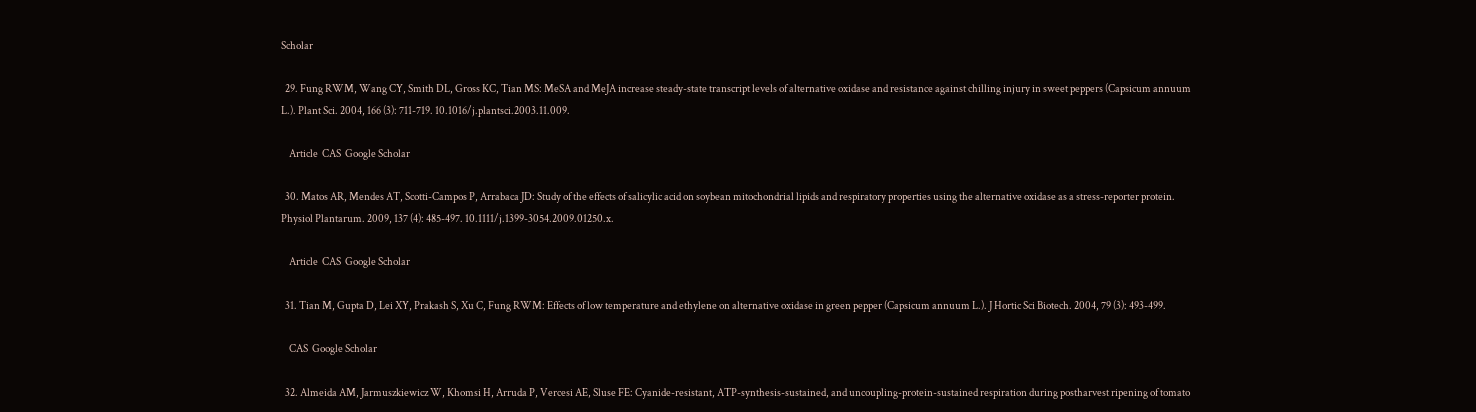Scholar

  29. Fung RWM, Wang CY, Smith DL, Gross KC, Tian MS: MeSA and MeJA increase steady-state transcript levels of alternative oxidase and resistance against chilling injury in sweet peppers (Capsicum annuum L.). Plant Sci. 2004, 166 (3): 711-719. 10.1016/j.plantsci.2003.11.009.

    Article  CAS  Google Scholar

  30. Matos AR, Mendes AT, Scotti-Campos P, Arrabaca JD: Study of the effects of salicylic acid on soybean mitochondrial lipids and respiratory properties using the alternative oxidase as a stress-reporter protein. Physiol Plantarum. 2009, 137 (4): 485-497. 10.1111/j.1399-3054.2009.01250.x.

    Article  CAS  Google Scholar

  31. Tian M, Gupta D, Lei XY, Prakash S, Xu C, Fung RWM: Effects of low temperature and ethylene on alternative oxidase in green pepper (Capsicum annuum L.). J Hortic Sci Biotech. 2004, 79 (3): 493-499.

    CAS  Google Scholar

  32. Almeida AM, Jarmuszkiewicz W, Khomsi H, Arruda P, Vercesi AE, Sluse FE: Cyanide-resistant, ATP-synthesis-sustained, and uncoupling-protein-sustained respiration during postharvest ripening of tomato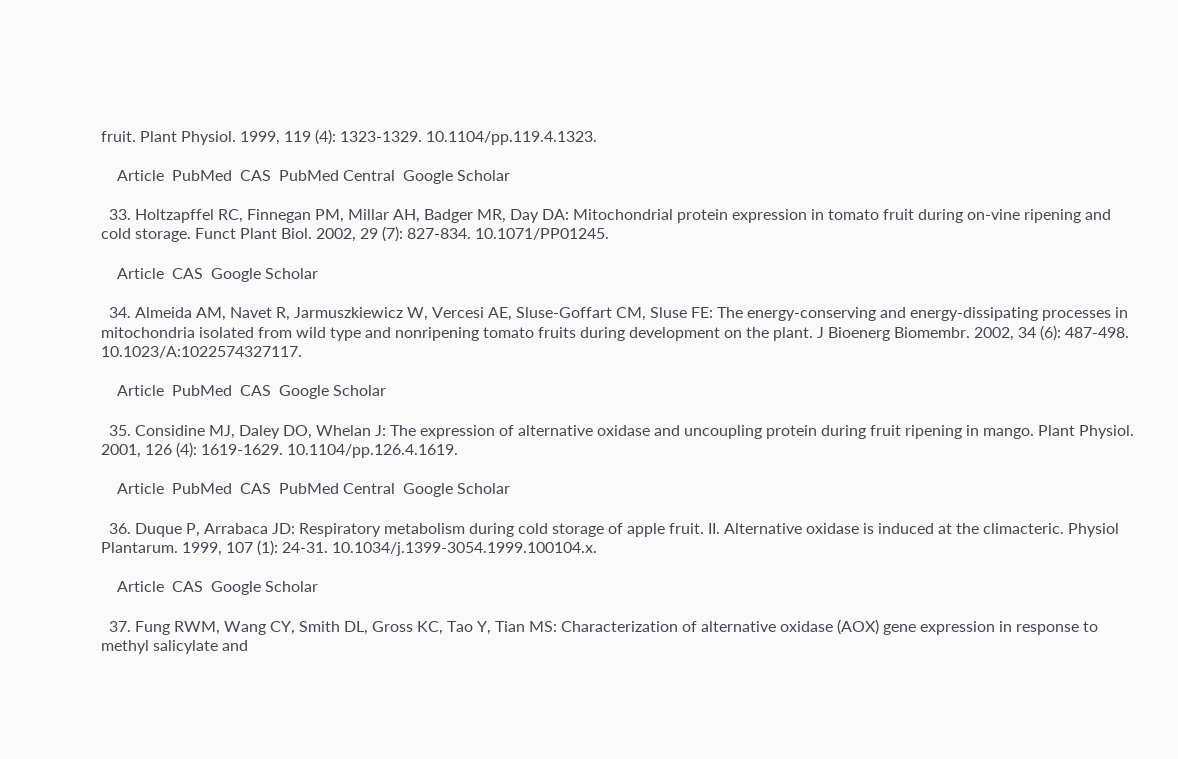fruit. Plant Physiol. 1999, 119 (4): 1323-1329. 10.1104/pp.119.4.1323.

    Article  PubMed  CAS  PubMed Central  Google Scholar

  33. Holtzapffel RC, Finnegan PM, Millar AH, Badger MR, Day DA: Mitochondrial protein expression in tomato fruit during on-vine ripening and cold storage. Funct Plant Biol. 2002, 29 (7): 827-834. 10.1071/PP01245.

    Article  CAS  Google Scholar

  34. Almeida AM, Navet R, Jarmuszkiewicz W, Vercesi AE, Sluse-Goffart CM, Sluse FE: The energy-conserving and energy-dissipating processes in mitochondria isolated from wild type and nonripening tomato fruits during development on the plant. J Bioenerg Biomembr. 2002, 34 (6): 487-498. 10.1023/A:1022574327117.

    Article  PubMed  CAS  Google Scholar

  35. Considine MJ, Daley DO, Whelan J: The expression of alternative oxidase and uncoupling protein during fruit ripening in mango. Plant Physiol. 2001, 126 (4): 1619-1629. 10.1104/pp.126.4.1619.

    Article  PubMed  CAS  PubMed Central  Google Scholar

  36. Duque P, Arrabaca JD: Respiratory metabolism during cold storage of apple fruit. II. Alternative oxidase is induced at the climacteric. Physiol Plantarum. 1999, 107 (1): 24-31. 10.1034/j.1399-3054.1999.100104.x.

    Article  CAS  Google Scholar

  37. Fung RWM, Wang CY, Smith DL, Gross KC, Tao Y, Tian MS: Characterization of alternative oxidase (AOX) gene expression in response to methyl salicylate and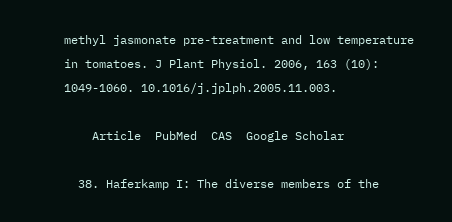methyl jasmonate pre-treatment and low temperature in tomatoes. J Plant Physiol. 2006, 163 (10): 1049-1060. 10.1016/j.jplph.2005.11.003.

    Article  PubMed  CAS  Google Scholar

  38. Haferkamp I: The diverse members of the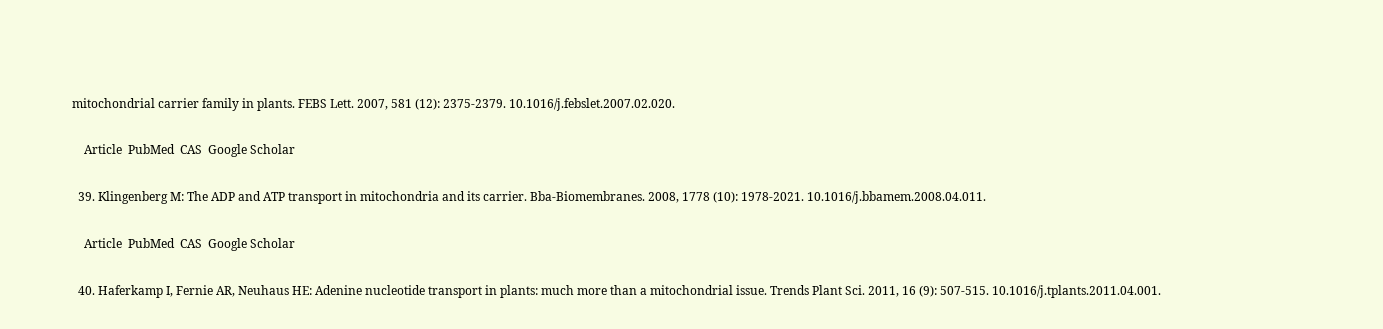mitochondrial carrier family in plants. FEBS Lett. 2007, 581 (12): 2375-2379. 10.1016/j.febslet.2007.02.020.

    Article  PubMed  CAS  Google Scholar

  39. Klingenberg M: The ADP and ATP transport in mitochondria and its carrier. Bba-Biomembranes. 2008, 1778 (10): 1978-2021. 10.1016/j.bbamem.2008.04.011.

    Article  PubMed  CAS  Google Scholar

  40. Haferkamp I, Fernie AR, Neuhaus HE: Adenine nucleotide transport in plants: much more than a mitochondrial issue. Trends Plant Sci. 2011, 16 (9): 507-515. 10.1016/j.tplants.2011.04.001.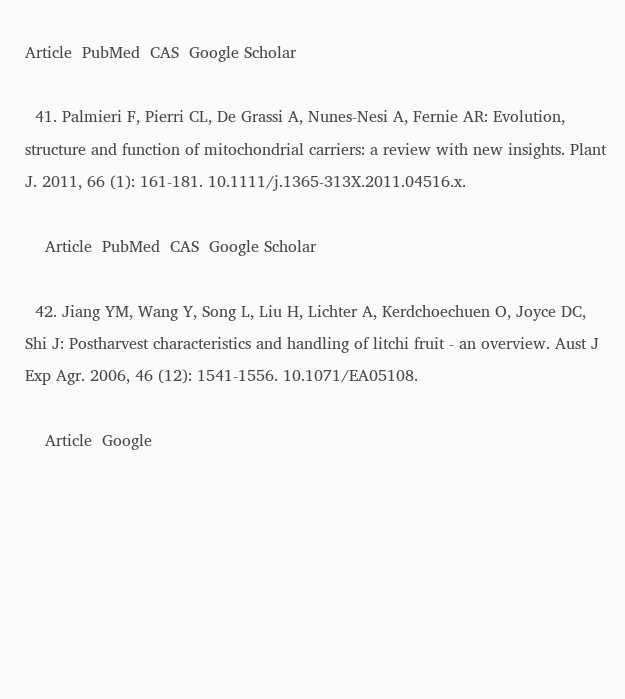Article  PubMed  CAS  Google Scholar

  41. Palmieri F, Pierri CL, De Grassi A, Nunes-Nesi A, Fernie AR: Evolution, structure and function of mitochondrial carriers: a review with new insights. Plant J. 2011, 66 (1): 161-181. 10.1111/j.1365-313X.2011.04516.x.

    Article  PubMed  CAS  Google Scholar

  42. Jiang YM, Wang Y, Song L, Liu H, Lichter A, Kerdchoechuen O, Joyce DC, Shi J: Postharvest characteristics and handling of litchi fruit - an overview. Aust J Exp Agr. 2006, 46 (12): 1541-1556. 10.1071/EA05108.

    Article  Google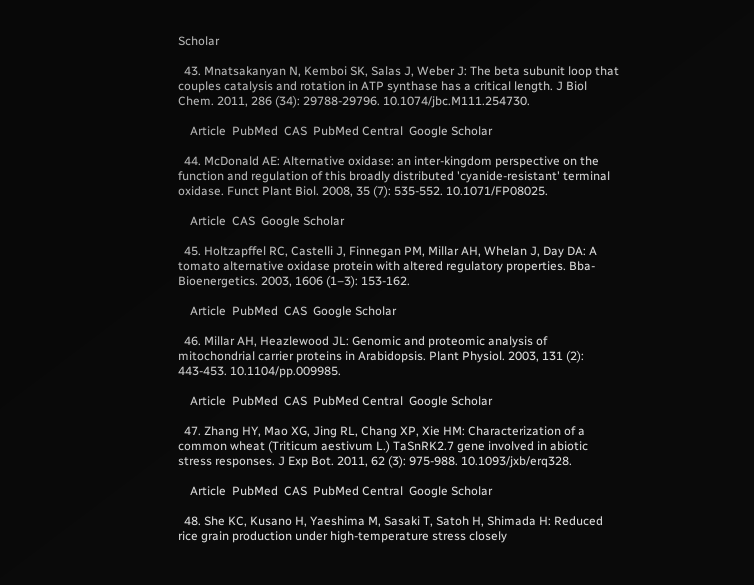Scholar

  43. Mnatsakanyan N, Kemboi SK, Salas J, Weber J: The beta subunit loop that couples catalysis and rotation in ATP synthase has a critical length. J Biol Chem. 2011, 286 (34): 29788-29796. 10.1074/jbc.M111.254730.

    Article  PubMed  CAS  PubMed Central  Google Scholar

  44. McDonald AE: Alternative oxidase: an inter-kingdom perspective on the function and regulation of this broadly distributed 'cyanide-resistant' terminal oxidase. Funct Plant Biol. 2008, 35 (7): 535-552. 10.1071/FP08025.

    Article  CAS  Google Scholar

  45. Holtzapffel RC, Castelli J, Finnegan PM, Millar AH, Whelan J, Day DA: A tomato alternative oxidase protein with altered regulatory properties. Bba-Bioenergetics. 2003, 1606 (1–3): 153-162.

    Article  PubMed  CAS  Google Scholar

  46. Millar AH, Heazlewood JL: Genomic and proteomic analysis of mitochondrial carrier proteins in Arabidopsis. Plant Physiol. 2003, 131 (2): 443-453. 10.1104/pp.009985.

    Article  PubMed  CAS  PubMed Central  Google Scholar

  47. Zhang HY, Mao XG, Jing RL, Chang XP, Xie HM: Characterization of a common wheat (Triticum aestivum L.) TaSnRK2.7 gene involved in abiotic stress responses. J Exp Bot. 2011, 62 (3): 975-988. 10.1093/jxb/erq328.

    Article  PubMed  CAS  PubMed Central  Google Scholar

  48. She KC, Kusano H, Yaeshima M, Sasaki T, Satoh H, Shimada H: Reduced rice grain production under high-temperature stress closely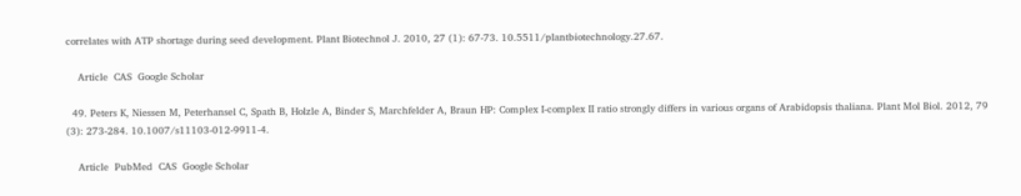correlates with ATP shortage during seed development. Plant Biotechnol J. 2010, 27 (1): 67-73. 10.5511/plantbiotechnology.27.67.

    Article  CAS  Google Scholar

  49. Peters K, Niessen M, Peterhansel C, Spath B, Holzle A, Binder S, Marchfelder A, Braun HP: Complex I-complex II ratio strongly differs in various organs of Arabidopsis thaliana. Plant Mol Biol. 2012, 79 (3): 273-284. 10.1007/s11103-012-9911-4.

    Article  PubMed  CAS  Google Scholar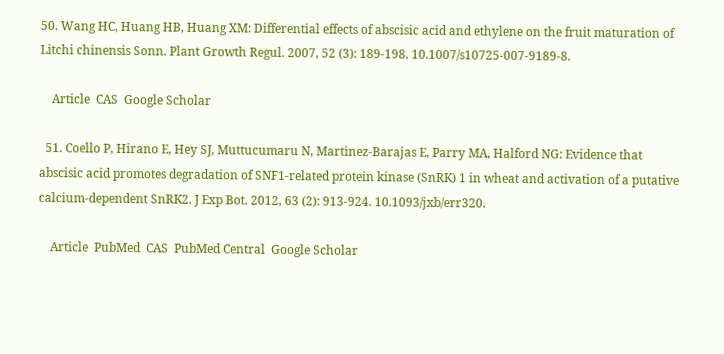50. Wang HC, Huang HB, Huang XM: Differential effects of abscisic acid and ethylene on the fruit maturation of Litchi chinensis Sonn. Plant Growth Regul. 2007, 52 (3): 189-198. 10.1007/s10725-007-9189-8.

    Article  CAS  Google Scholar

  51. Coello P, Hirano E, Hey SJ, Muttucumaru N, Martinez-Barajas E, Parry MA, Halford NG: Evidence that abscisic acid promotes degradation of SNF1-related protein kinase (SnRK) 1 in wheat and activation of a putative calcium-dependent SnRK2. J Exp Bot. 2012, 63 (2): 913-924. 10.1093/jxb/err320.

    Article  PubMed  CAS  PubMed Central  Google Scholar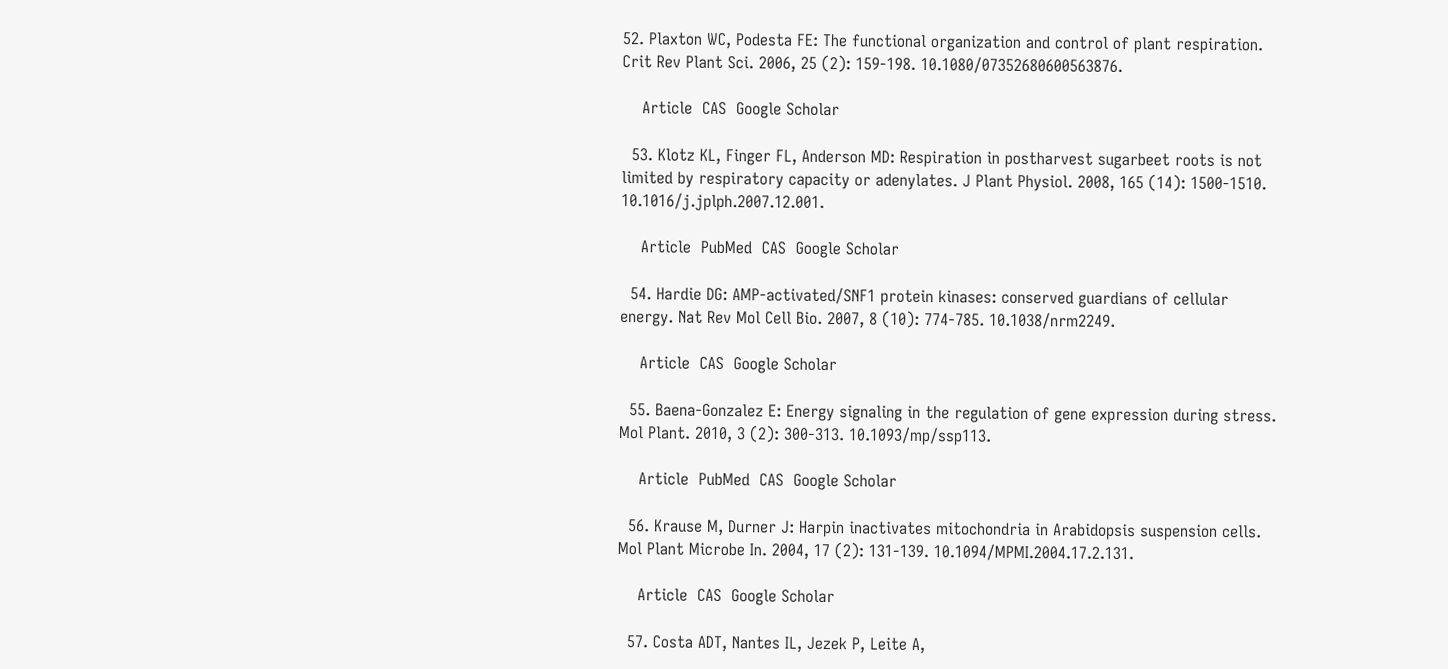52. Plaxton WC, Podesta FE: The functional organization and control of plant respiration. Crit Rev Plant Sci. 2006, 25 (2): 159-198. 10.1080/07352680600563876.

    Article  CAS  Google Scholar

  53. Klotz KL, Finger FL, Anderson MD: Respiration in postharvest sugarbeet roots is not limited by respiratory capacity or adenylates. J Plant Physiol. 2008, 165 (14): 1500-1510. 10.1016/j.jplph.2007.12.001.

    Article  PubMed  CAS  Google Scholar

  54. Hardie DG: AMP-activated/SNF1 protein kinases: conserved guardians of cellular energy. Nat Rev Mol Cell Bio. 2007, 8 (10): 774-785. 10.1038/nrm2249.

    Article  CAS  Google Scholar

  55. Baena-Gonzalez E: Energy signaling in the regulation of gene expression during stress. Mol Plant. 2010, 3 (2): 300-313. 10.1093/mp/ssp113.

    Article  PubMed  CAS  Google Scholar

  56. Krause M, Durner J: Harpin inactivates mitochondria in Arabidopsis suspension cells. Mol Plant Microbe In. 2004, 17 (2): 131-139. 10.1094/MPMI.2004.17.2.131.

    Article  CAS  Google Scholar

  57. Costa ADT, Nantes IL, Jezek P, Leite A,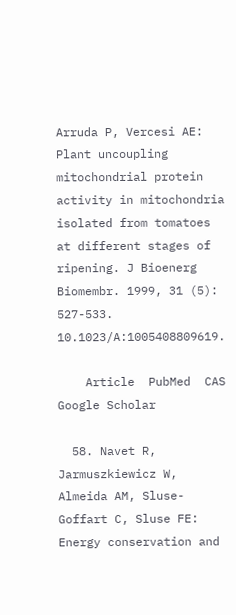Arruda P, Vercesi AE: Plant uncoupling mitochondrial protein activity in mitochondria isolated from tomatoes at different stages of ripening. J Bioenerg Biomembr. 1999, 31 (5): 527-533. 10.1023/A:1005408809619.

    Article  PubMed  CAS  Google Scholar

  58. Navet R, Jarmuszkiewicz W, Almeida AM, Sluse-Goffart C, Sluse FE: Energy conservation and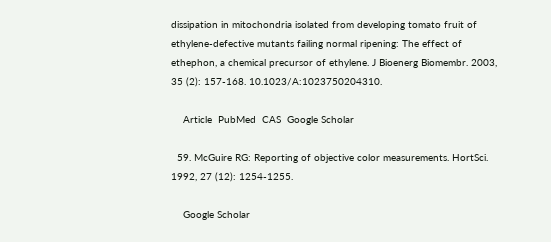dissipation in mitochondria isolated from developing tomato fruit of ethylene-defective mutants failing normal ripening: The effect of ethephon, a chemical precursor of ethylene. J Bioenerg Biomembr. 2003, 35 (2): 157-168. 10.1023/A:1023750204310.

    Article  PubMed  CAS  Google Scholar

  59. McGuire RG: Reporting of objective color measurements. HortSci. 1992, 27 (12): 1254-1255.

    Google Scholar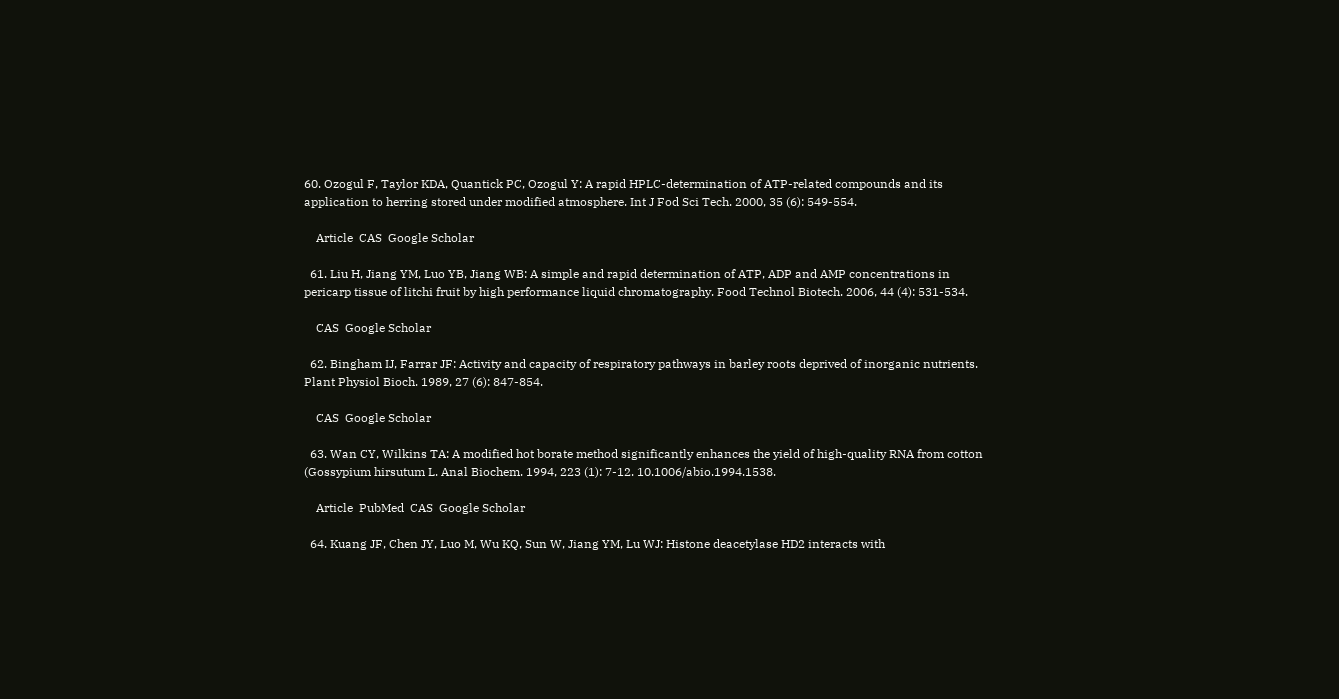60. Ozogul F, Taylor KDA, Quantick PC, Ozogul Y: A rapid HPLC-determination of ATP-related compounds and its application to herring stored under modified atmosphere. Int J Fod Sci Tech. 2000, 35 (6): 549-554.

    Article  CAS  Google Scholar

  61. Liu H, Jiang YM, Luo YB, Jiang WB: A simple and rapid determination of ATP, ADP and AMP concentrations in pericarp tissue of litchi fruit by high performance liquid chromatography. Food Technol Biotech. 2006, 44 (4): 531-534.

    CAS  Google Scholar

  62. Bingham IJ, Farrar JF: Activity and capacity of respiratory pathways in barley roots deprived of inorganic nutrients. Plant Physiol Bioch. 1989, 27 (6): 847-854.

    CAS  Google Scholar

  63. Wan CY, Wilkins TA: A modified hot borate method significantly enhances the yield of high-quality RNA from cotton (Gossypium hirsutum L. Anal Biochem. 1994, 223 (1): 7-12. 10.1006/abio.1994.1538.

    Article  PubMed  CAS  Google Scholar

  64. Kuang JF, Chen JY, Luo M, Wu KQ, Sun W, Jiang YM, Lu WJ: Histone deacetylase HD2 interacts with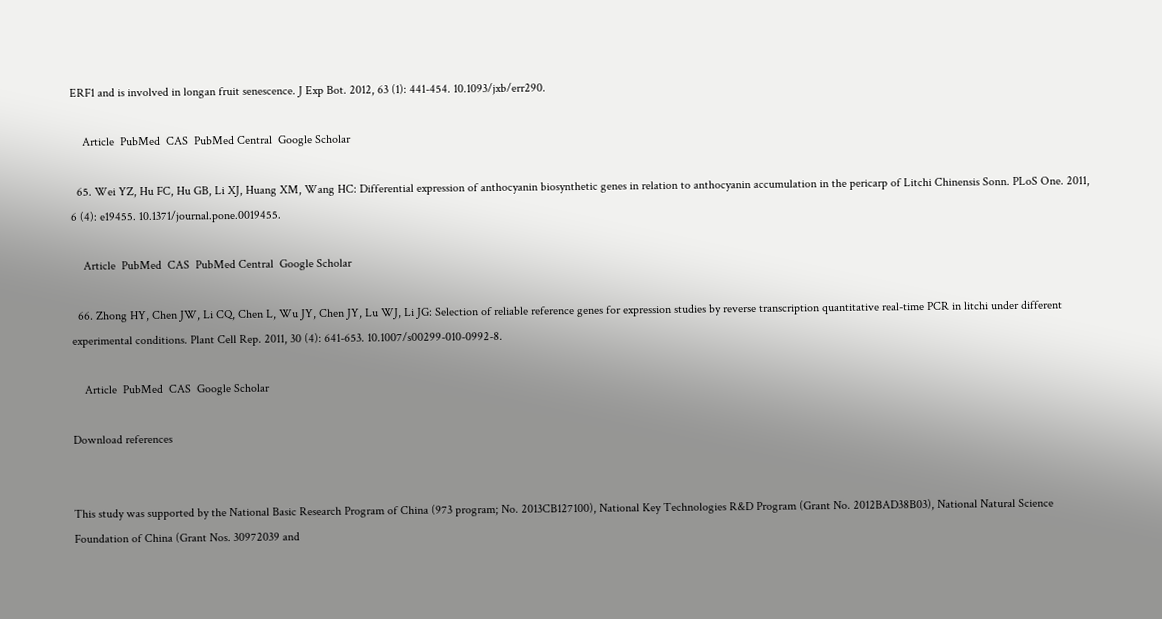ERF1 and is involved in longan fruit senescence. J Exp Bot. 2012, 63 (1): 441-454. 10.1093/jxb/err290.

    Article  PubMed  CAS  PubMed Central  Google Scholar

  65. Wei YZ, Hu FC, Hu GB, Li XJ, Huang XM, Wang HC: Differential expression of anthocyanin biosynthetic genes in relation to anthocyanin accumulation in the pericarp of Litchi Chinensis Sonn. PLoS One. 2011, 6 (4): e19455. 10.1371/journal.pone.0019455.

    Article  PubMed  CAS  PubMed Central  Google Scholar

  66. Zhong HY, Chen JW, Li CQ, Chen L, Wu JY, Chen JY, Lu WJ, Li JG: Selection of reliable reference genes for expression studies by reverse transcription quantitative real-time PCR in litchi under different experimental conditions. Plant Cell Rep. 2011, 30 (4): 641-653. 10.1007/s00299-010-0992-8.

    Article  PubMed  CAS  Google Scholar

Download references


This study was supported by the National Basic Research Program of China (973 program; No. 2013CB127100), National Key Technologies R&D Program (Grant No. 2012BAD38B03), National Natural Science Foundation of China (Grant Nos. 30972039 and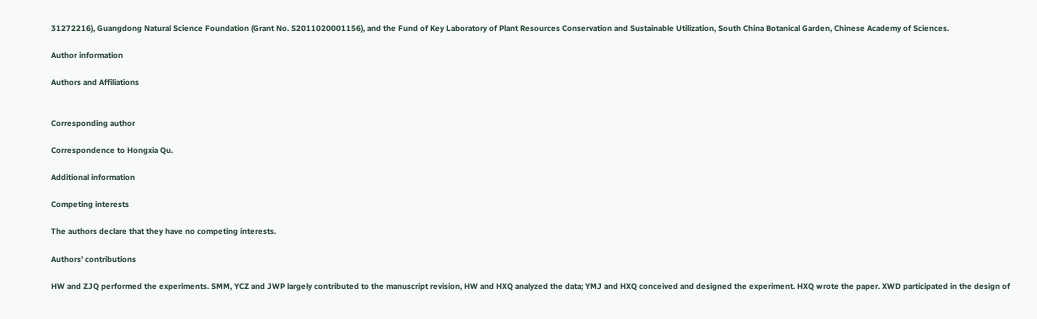31272216), Guangdong Natural Science Foundation (Grant No. S2011020001156), and the Fund of Key Laboratory of Plant Resources Conservation and Sustainable Utilization, South China Botanical Garden, Chinese Academy of Sciences.

Author information

Authors and Affiliations


Corresponding author

Correspondence to Hongxia Qu.

Additional information

Competing interests

The authors declare that they have no competing interests.

Authors’ contributions

HW and ZJQ performed the experiments. SMM, YCZ and JWP largely contributed to the manuscript revision, HW and HXQ analyzed the data; YMJ and HXQ conceived and designed the experiment. HXQ wrote the paper. XWD participated in the design of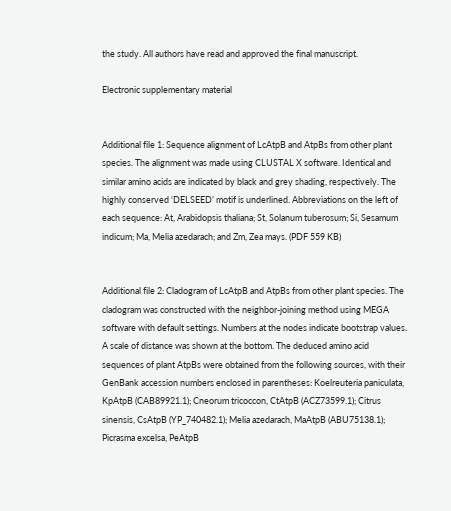the study. All authors have read and approved the final manuscript.

Electronic supplementary material


Additional file 1: Sequence alignment of LcAtpB and AtpBs from other plant species. The alignment was made using CLUSTAL X software. Identical and similar amino acids are indicated by black and grey shading, respectively. The highly conserved ‘DELSEED’ motif is underlined. Abbreviations on the left of each sequence: At, Arabidopsis thaliana; St, Solanum tuberosum; Si, Sesamum indicum; Ma, Melia azedarach; and Zm, Zea mays. (PDF 559 KB)


Additional file 2: Cladogram of LcAtpB and AtpBs from other plant species. The cladogram was constructed with the neighbor-joining method using MEGA software with default settings. Numbers at the nodes indicate bootstrap values. A scale of distance was shown at the bottom. The deduced amino acid sequences of plant AtpBs were obtained from the following sources, with their GenBank accession numbers enclosed in parentheses: Koelreuteria paniculata, KpAtpB (CAB89921.1); Cneorum tricoccon, CtAtpB (ACZ73599.1); Citrus sinensis, CsAtpB (YP_740482.1); Melia azedarach, MaAtpB (ABU75138.1); Picrasma excelsa, PeAtpB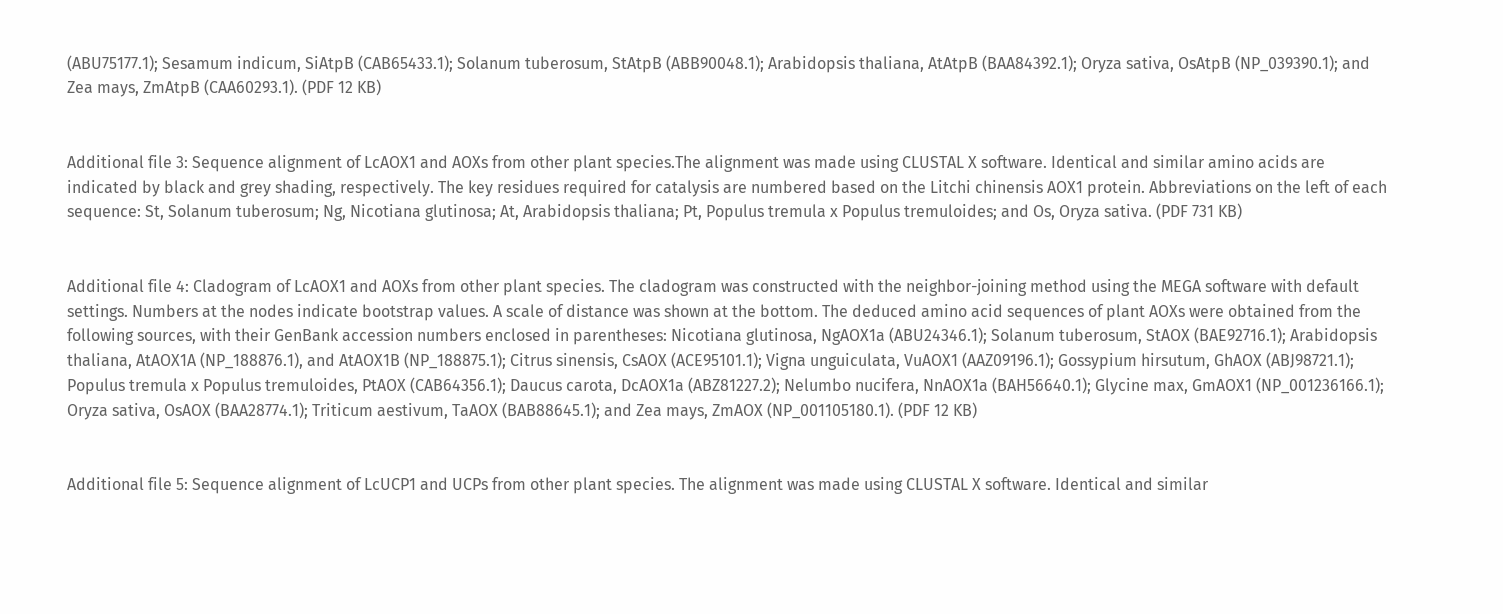(ABU75177.1); Sesamum indicum, SiAtpB (CAB65433.1); Solanum tuberosum, StAtpB (ABB90048.1); Arabidopsis thaliana, AtAtpB (BAA84392.1); Oryza sativa, OsAtpB (NP_039390.1); and Zea mays, ZmAtpB (CAA60293.1). (PDF 12 KB)


Additional file 3: Sequence alignment of LcAOX1 and AOXs from other plant species.The alignment was made using CLUSTAL X software. Identical and similar amino acids are indicated by black and grey shading, respectively. The key residues required for catalysis are numbered based on the Litchi chinensis AOX1 protein. Abbreviations on the left of each sequence: St, Solanum tuberosum; Ng, Nicotiana glutinosa; At, Arabidopsis thaliana; Pt, Populus tremula x Populus tremuloides; and Os, Oryza sativa. (PDF 731 KB)


Additional file 4: Cladogram of LcAOX1 and AOXs from other plant species. The cladogram was constructed with the neighbor-joining method using the MEGA software with default settings. Numbers at the nodes indicate bootstrap values. A scale of distance was shown at the bottom. The deduced amino acid sequences of plant AOXs were obtained from the following sources, with their GenBank accession numbers enclosed in parentheses: Nicotiana glutinosa, NgAOX1a (ABU24346.1); Solanum tuberosum, StAOX (BAE92716.1); Arabidopsis thaliana, AtAOX1A (NP_188876.1), and AtAOX1B (NP_188875.1); Citrus sinensis, CsAOX (ACE95101.1); Vigna unguiculata, VuAOX1 (AAZ09196.1); Gossypium hirsutum, GhAOX (ABJ98721.1); Populus tremula x Populus tremuloides, PtAOX (CAB64356.1); Daucus carota, DcAOX1a (ABZ81227.2); Nelumbo nucifera, NnAOX1a (BAH56640.1); Glycine max, GmAOX1 (NP_001236166.1); Oryza sativa, OsAOX (BAA28774.1); Triticum aestivum, TaAOX (BAB88645.1); and Zea mays, ZmAOX (NP_001105180.1). (PDF 12 KB)


Additional file 5: Sequence alignment of LcUCP1 and UCPs from other plant species. The alignment was made using CLUSTAL X software. Identical and similar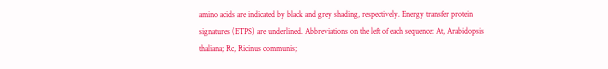amino acids are indicated by black and grey shading, respectively. Energy transfer protein signatures (ETPS) are underlined. Abbreviations on the left of each sequence: At, Arabidopsis thaliana; Rc, Ricinus communis;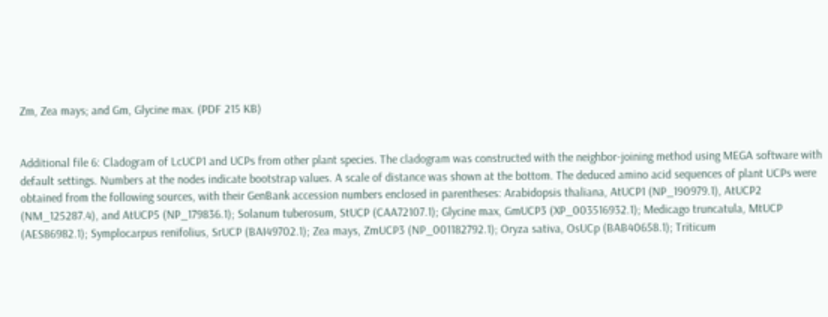Zm, Zea mays; and Gm, Glycine max. (PDF 215 KB)


Additional file 6: Cladogram of LcUCP1 and UCPs from other plant species. The cladogram was constructed with the neighbor-joining method using MEGA software with default settings. Numbers at the nodes indicate bootstrap values. A scale of distance was shown at the bottom. The deduced amino acid sequences of plant UCPs were obtained from the following sources, with their GenBank accession numbers enclosed in parentheses: Arabidopsis thaliana, AtUCP1 (NP_190979.1), AtUCP2 (NM_125287.4), and AtUCP5 (NP_179836.1); Solanum tuberosum, StUCP (CAA72107.1); Glycine max, GmUCP3 (XP_003516932.1); Medicago truncatula, MtUCP (AES86982.1); Symplocarpus renifolius, SrUCP (BAI49702.1); Zea mays, ZmUCP3 (NP_001182792.1); Oryza sativa, OsUCp (BAB40658.1); Triticum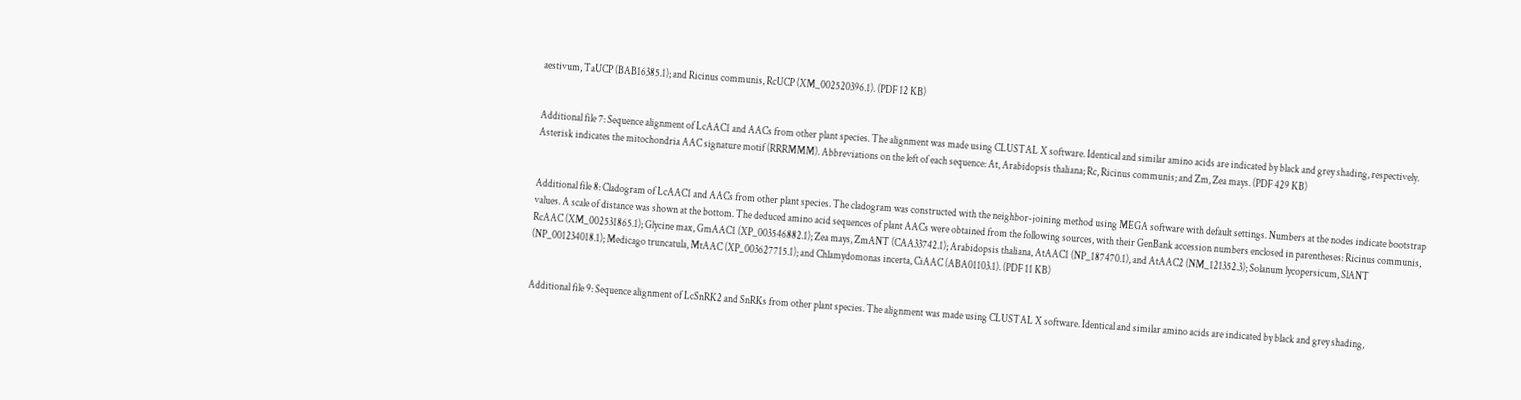aestivum, TaUCP (BAB16385.1); and Ricinus communis, RcUCP (XM_002520396.1). (PDF 12 KB)


Additional file 7: Sequence alignment of LcAAC1 and AACs from other plant species. The alignment was made using CLUSTAL X software. Identical and similar amino acids are indicated by black and grey shading, respectively. Asterisk indicates the mitochondria AAC signature motif (RRRMMM). Abbreviations on the left of each sequence: At, Arabidopsis thaliana; Rc, Ricinus communis; and Zm, Zea mays. (PDF 429 KB)


Additional file 8: Cladogram of LcAAC1 and AACs from other plant species. The cladogram was constructed with the neighbor-joining method using MEGA software with default settings. Numbers at the nodes indicate bootstrap values. A scale of distance was shown at the bottom. The deduced amino acid sequences of plant AACs were obtained from the following sources, with their GenBank accession numbers enclosed in parentheses: Ricinus communis, RcAAC (XM_002531865.1); Glycine max, GmAAC1 (XP_003546882.1); Zea mays, ZmANT (CAA33742.1); Arabidopsis thaliana, AtAAC1 (NP_187470.1), and AtAAC2 (NM_121352.3); Solanum lycopersicum, SlANT (NP_001234018.1); Medicago truncatula, MtAAC (XP_003627715.1); and Chlamydomonas incerta, CiAAC (ABA01103.1). (PDF 11 KB)


Additional file 9: Sequence alignment of LcSnRK2 and SnRKs from other plant species. The alignment was made using CLUSTAL X software. Identical and similar amino acids are indicated by black and grey shading,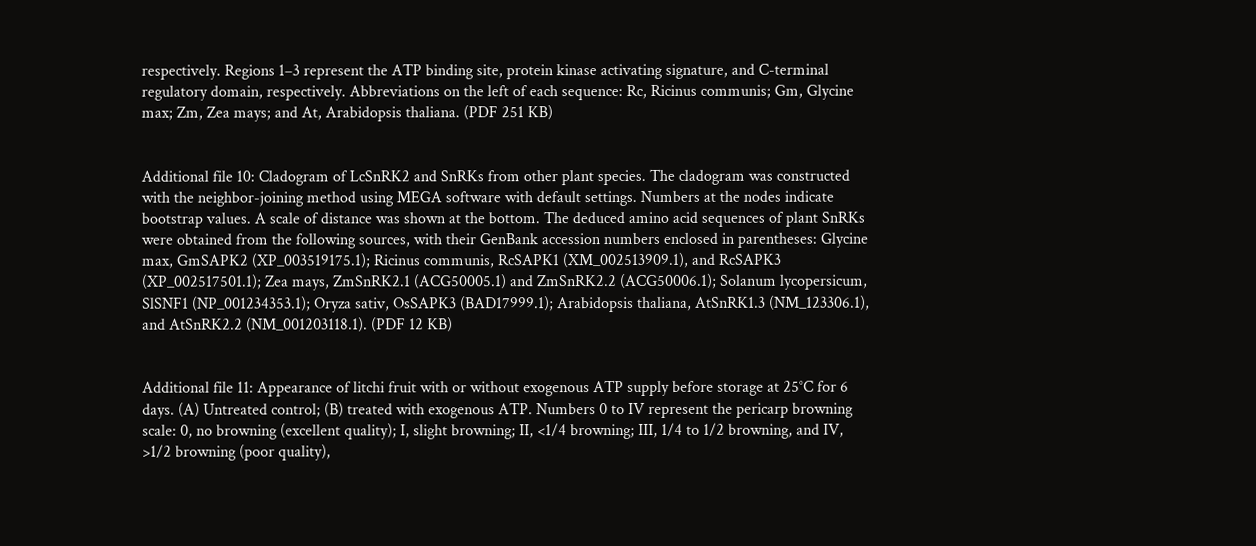respectively. Regions 1–3 represent the ATP binding site, protein kinase activating signature, and C-terminal regulatory domain, respectively. Abbreviations on the left of each sequence: Rc, Ricinus communis; Gm, Glycine max; Zm, Zea mays; and At, Arabidopsis thaliana. (PDF 251 KB)


Additional file 10: Cladogram of LcSnRK2 and SnRKs from other plant species. The cladogram was constructed with the neighbor-joining method using MEGA software with default settings. Numbers at the nodes indicate bootstrap values. A scale of distance was shown at the bottom. The deduced amino acid sequences of plant SnRKs were obtained from the following sources, with their GenBank accession numbers enclosed in parentheses: Glycine max, GmSAPK2 (XP_003519175.1); Ricinus communis, RcSAPK1 (XM_002513909.1), and RcSAPK3 (XP_002517501.1); Zea mays, ZmSnRK2.1 (ACG50005.1) and ZmSnRK2.2 (ACG50006.1); Solanum lycopersicum, SlSNF1 (NP_001234353.1); Oryza sativ, OsSAPK3 (BAD17999.1); Arabidopsis thaliana, AtSnRK1.3 (NM_123306.1), and AtSnRK2.2 (NM_001203118.1). (PDF 12 KB)


Additional file 11: Appearance of litchi fruit with or without exogenous ATP supply before storage at 25°C for 6 days. (A) Untreated control; (B) treated with exogenous ATP. Numbers 0 to IV represent the pericarp browning scale: 0, no browning (excellent quality); I, slight browning; II, <1/4 browning; III, 1/4 to 1/2 browning, and IV, >1/2 browning (poor quality),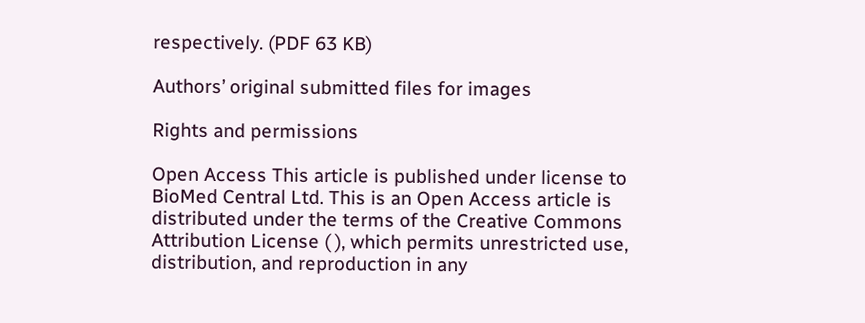respectively. (PDF 63 KB)

Authors’ original submitted files for images

Rights and permissions

Open Access This article is published under license to BioMed Central Ltd. This is an Open Access article is distributed under the terms of the Creative Commons Attribution License ( ), which permits unrestricted use, distribution, and reproduction in any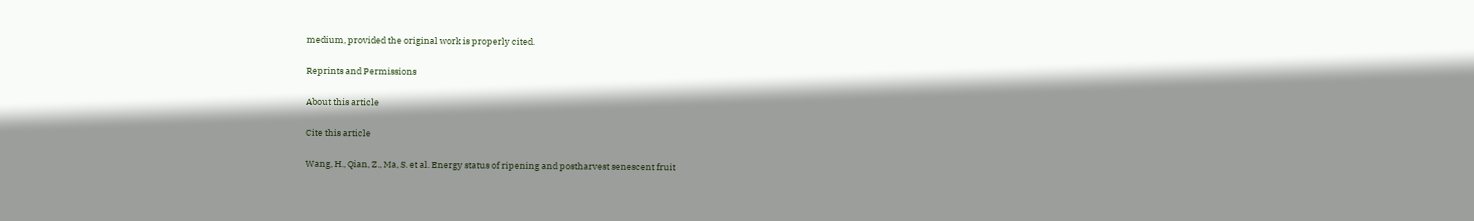medium, provided the original work is properly cited.

Reprints and Permissions

About this article

Cite this article

Wang, H., Qian, Z., Ma, S. et al. Energy status of ripening and postharvest senescent fruit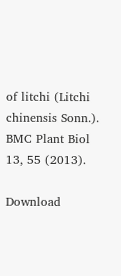of litchi (Litchi chinensis Sonn.). BMC Plant Biol 13, 55 (2013).

Download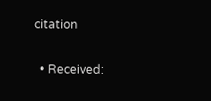citation

  • Received: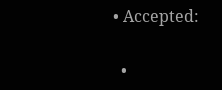• Accepted:

  •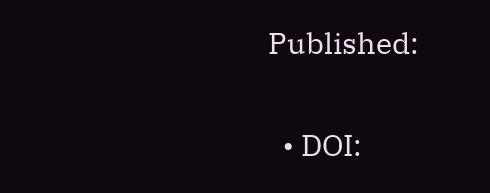Published:

  • DOI: